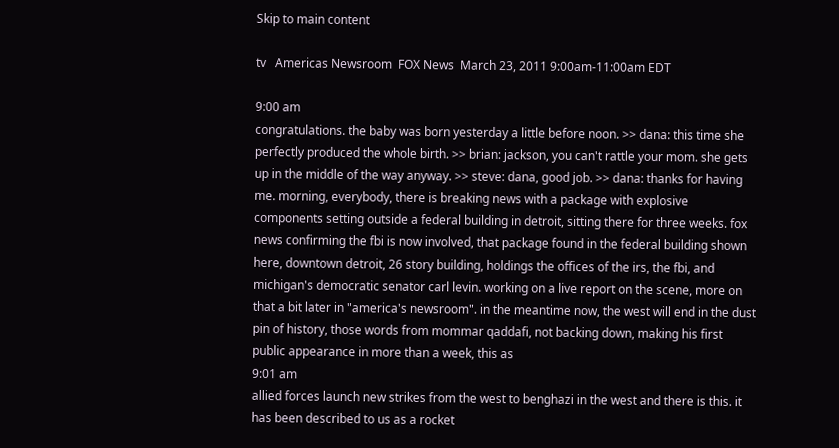Skip to main content

tv   Americas Newsroom  FOX News  March 23, 2011 9:00am-11:00am EDT

9:00 am
congratulations. the baby was born yesterday a little before noon. >> dana: this time she perfectly produced the whole birth. >> brian: jackson, you can't rattle your mom. she gets up in the middle of the way anyway. >> steve: dana, good job. >> dana: thanks for having me. morning, everybody, there is breaking news with a package with explosive components setting outside a federal building in detroit, sitting there for three weeks. fox news confirming the fbi is now involved, that package found in the federal building shown here, downtown detroit, 26 story building, holdings the offices of the irs, the fbi, and michigan's democratic senator carl levin. working on a live report on the scene, more on that a bit later in "america's newsroom". in the meantime now, the west will end in the dust pin of history, those words from mommar qaddafi, not backing down, making his first public appearance in more than a week, this as
9:01 am
allied forces launch new strikes from the west to benghazi in the west and there is this. it has been described to us as a rocket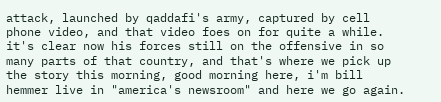attack, launched by qaddafi's army, captured by cell phone video, and that video foes on for quite a while. it's clear now his forces still on the offensive in so many parts of that country, and that's where we pick up the story this morning, good morning here, i'm bill hemmer live in "america's newsroom" and here we go again.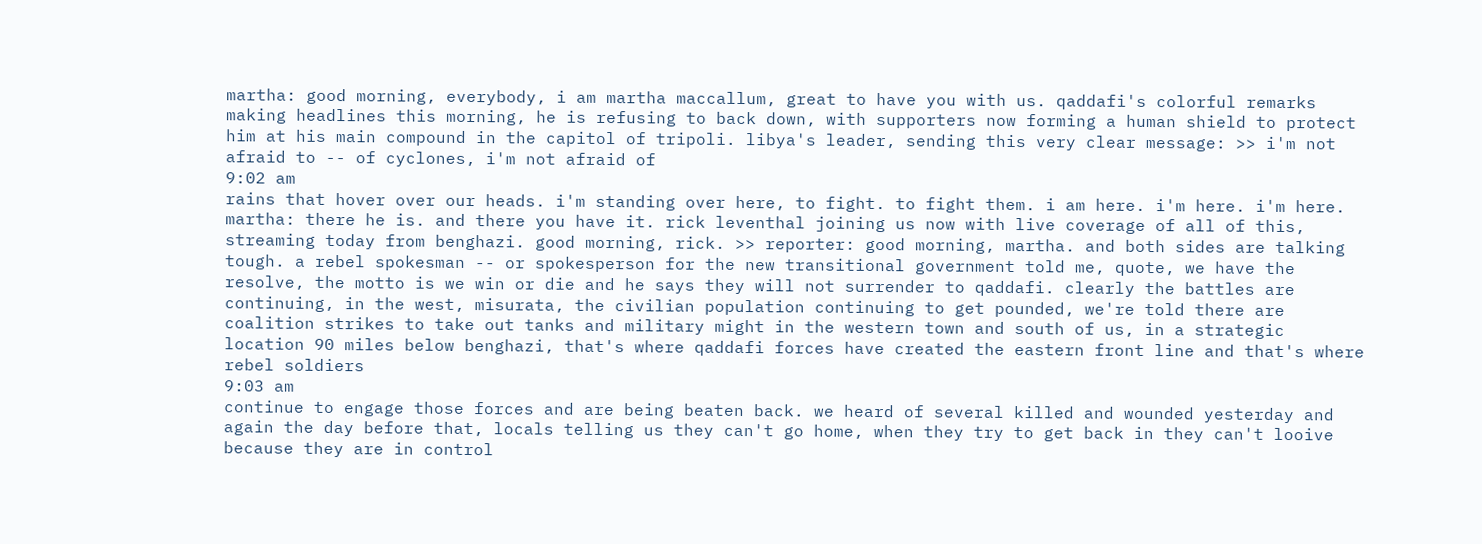martha: good morning, everybody, i am martha maccallum, great to have you with us. qaddafi's colorful remarks making headlines this morning, he is refusing to back down, with supporters now forming a human shield to protect him at his main compound in the capitol of tripoli. libya's leader, sending this very clear message: >> i'm not afraid to -- of cyclones, i'm not afraid of
9:02 am
rains that hover over our heads. i'm standing over here, to fight. to fight them. i am here. i'm here. i'm here. martha: there he is. and there you have it. rick leventhal joining us now with live coverage of all of this, streaming today from benghazi. good morning, rick. >> reporter: good morning, martha. and both sides are talking tough. a rebel spokesman -- or spokesperson for the new transitional government told me, quote, we have the resolve, the motto is we win or die and he says they will not surrender to qaddafi. clearly the battles are continuing, in the west, misurata, the civilian population continuing to get pounded, we're told there are coalition strikes to take out tanks and military might in the western town and south of us, in a strategic location 90 miles below benghazi, that's where qaddafi forces have created the eastern front line and that's where rebel soldiers
9:03 am
continue to engage those forces and are being beaten back. we heard of several killed and wounded yesterday and again the day before that, locals telling us they can't go home, when they try to get back in they can't looive because they are in control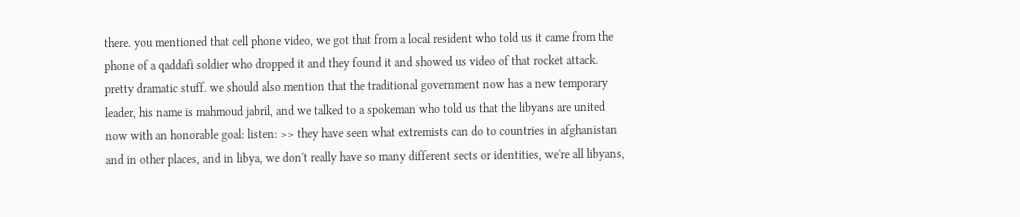there. you mentioned that cell phone video, we got that from a local resident who told us it came from the phone of a qaddafi soldier who dropped it and they found it and showed us video of that rocket attack. pretty dramatic stuff. we should also mention that the traditional government now has a new temporary leader, his name is mahmoud jabril, and we talked to a spokeman who told us that the libyans are united now with an honorable goal: listen: >> they have seen what extremists can do to countries in afghanistan and in other places, and in libya, we don't really have so many different sects or identities, we're all libyans,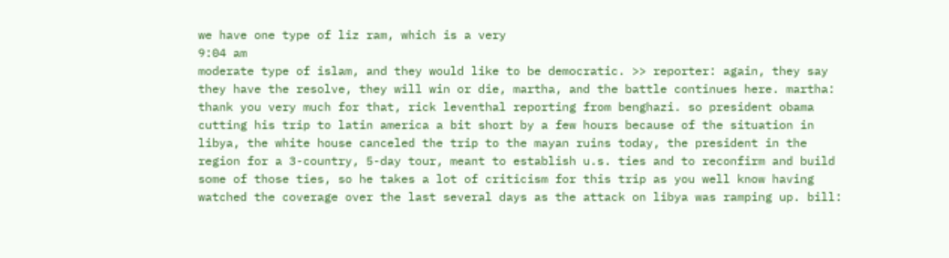we have one type of liz ram, which is a very
9:04 am
moderate type of islam, and they would like to be democratic. >> reporter: again, they say they have the resolve, they will win or die, martha, and the battle continues here. martha: thank you very much for that, rick leventhal reporting from benghazi. so president obama cutting his trip to latin america a bit short by a few hours because of the situation in libya, the white house canceled the trip to the mayan ruins today, the president in the region for a 3-country, 5-day tour, meant to establish u.s. ties and to reconfirm and build some of those ties, so he takes a lot of criticism for this trip as you well know having watched the coverage over the last several days as the attack on libya was ramping up. bill: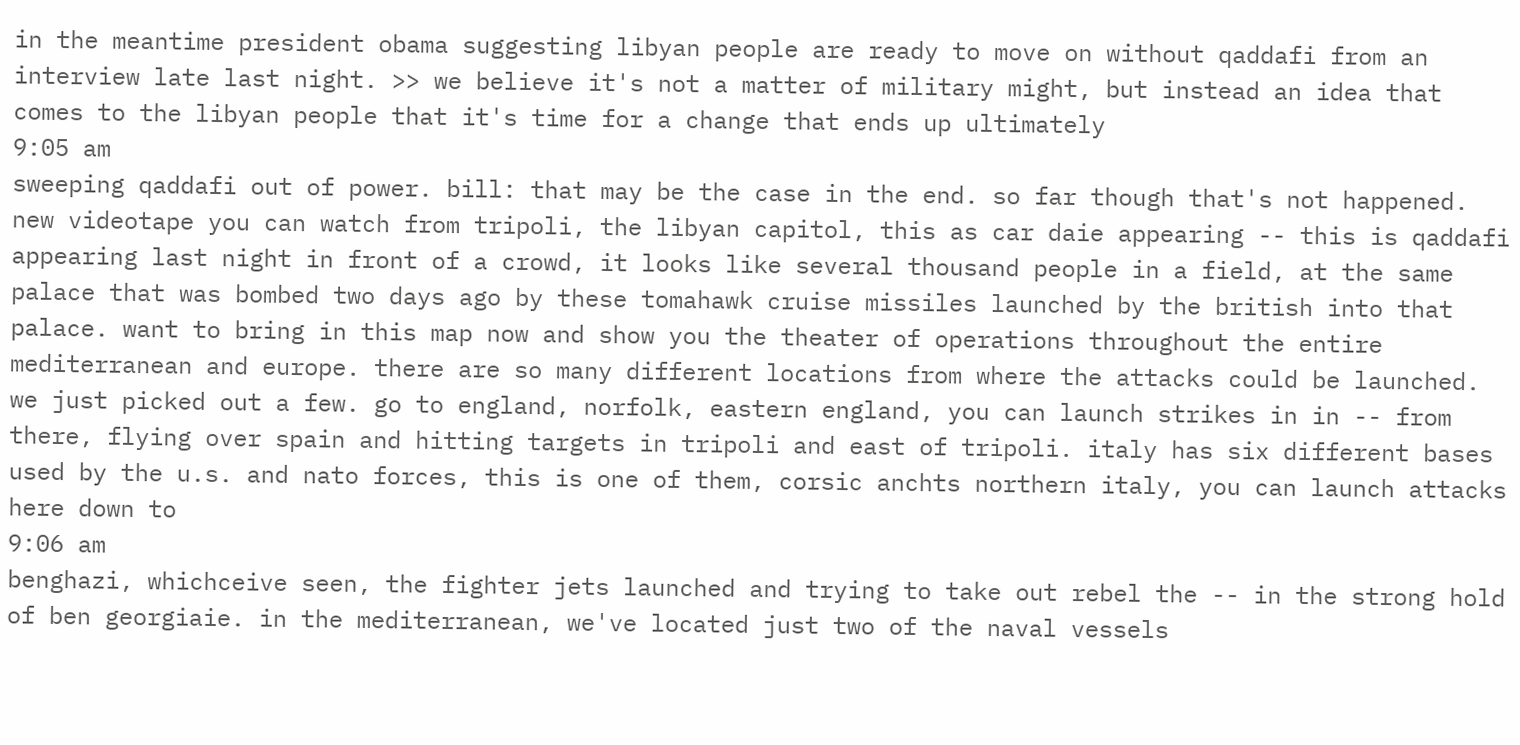in the meantime president obama suggesting libyan people are ready to move on without qaddafi from an interview late last night. >> we believe it's not a matter of military might, but instead an idea that comes to the libyan people that it's time for a change that ends up ultimately
9:05 am
sweeping qaddafi out of power. bill: that may be the case in the end. so far though that's not happened. new videotape you can watch from tripoli, the libyan capitol, this as car daie appearing -- this is qaddafi appearing last night in front of a crowd, it looks like several thousand people in a field, at the same palace that was bombed two days ago by these tomahawk cruise missiles launched by the british into that palace. want to bring in this map now and show you the theater of operations throughout the entire mediterranean and europe. there are so many different locations from where the attacks could be launched. we just picked out a few. go to england, norfolk, eastern england, you can launch strikes in in -- from there, flying over spain and hitting targets in tripoli and east of tripoli. italy has six different bases used by the u.s. and nato forces, this is one of them, corsic anchts northern italy, you can launch attacks here down to
9:06 am
benghazi, whichceive seen, the fighter jets launched and trying to take out rebel the -- in the strong hold of ben georgiaie. in the mediterranean, we've located just two of the naval vessels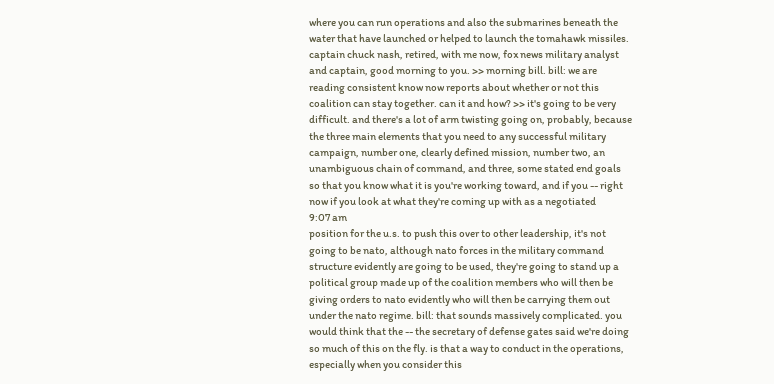where you can run operations and also the submarines beneath the water that have launched or helped to launch the tomahawk missiles. captain chuck nash, retired, with me now, fox news military analyst and captain, good morning to you. >> morning bill. bill: we are reading consistent know now reports about whether or not this coalition can stay together. can it and how? >> it's going to be very difficult. and there's a lot of arm twisting going on, probably, because the three main elements that you need to any successful military campaign, number one, clearly defined mission, number two, an unambiguous chain of command, and three, some stated end goals so that you know what it is you're working toward, and if you -- right now if you look at what they're coming up with as a negotiated
9:07 am
position for the u.s. to push this over to other leadership, it's not going to be nato, although nato forces in the military command structure evidently are going to be used, they're going to stand up a political group made up of the coalition members who will then be giving orders to nato evidently who will then be carrying them out under the nato regime. bill: that sounds massively complicated. you would think that the -- the secretary of defense gates said we're doing so much of this on the fly. is that a way to conduct in the operations, especially when you consider this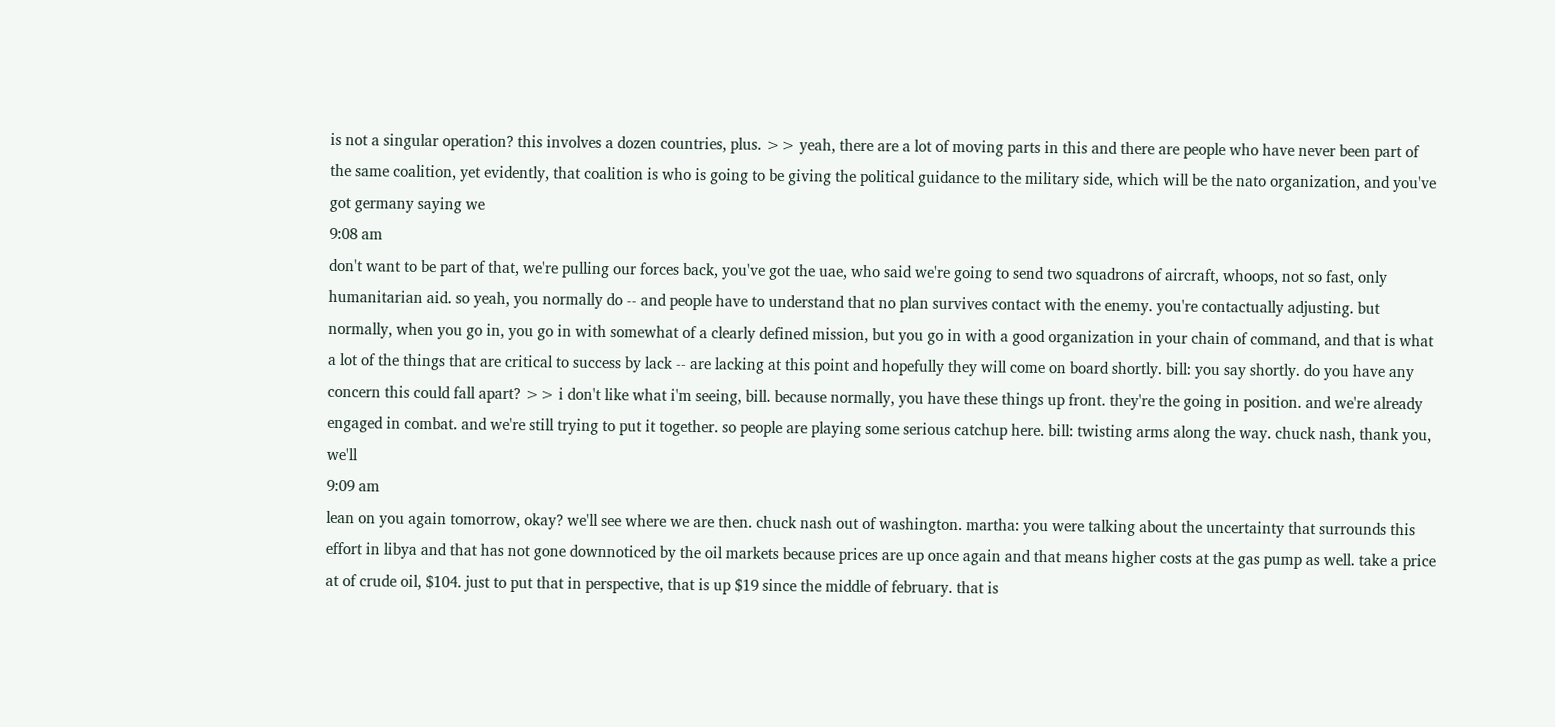is not a singular operation? this involves a dozen countries, plus. >> yeah, there are a lot of moving parts in this and there are people who have never been part of the same coalition, yet evidently, that coalition is who is going to be giving the political guidance to the military side, which will be the nato organization, and you've got germany saying we
9:08 am
don't want to be part of that, we're pulling our forces back, you've got the uae, who said we're going to send two squadrons of aircraft, whoops, not so fast, only humanitarian aid. so yeah, you normally do -- and people have to understand that no plan survives contact with the enemy. you're contactually adjusting. but normally, when you go in, you go in with somewhat of a clearly defined mission, but you go in with a good organization in your chain of command, and that is what a lot of the things that are critical to success by lack -- are lacking at this point and hopefully they will come on board shortly. bill: you say shortly. do you have any concern this could fall apart? >> i don't like what i'm seeing, bill. because normally, you have these things up front. they're the going in position. and we're already engaged in combat. and we're still trying to put it together. so people are playing some serious catchup here. bill: twisting arms along the way. chuck nash, thank you, we'll
9:09 am
lean on you again tomorrow, okay? we'll see where we are then. chuck nash out of washington. martha: you were talking about the uncertainty that surrounds this effort in libya and that has not gone downnoticed by the oil markets because prices are up once again and that means higher costs at the gas pump as well. take a price at of crude oil, $104. just to put that in perspective, that is up $19 since the middle of february. that is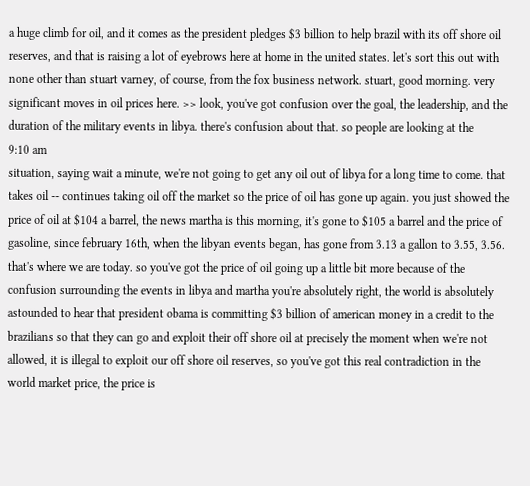a huge climb for oil, and it comes as the president pledges $3 billion to help brazil with its off shore oil reserves, and that is raising a lot of eyebrows here at home in the united states. let's sort this out with none other than stuart varney, of course, from the fox business network. stuart, good morning. very significant moves in oil prices here. >> look, you've got confusion over the goal, the leadership, and the duration of the military events in libya. there's confusion about that. so people are looking at the
9:10 am
situation, saying wait a minute, we're not going to get any oil out of libya for a long time to come. that takes oil -- continues taking oil off the market so the price of oil has gone up again. you just showed the price of oil at $104 a barrel, the news martha is this morning, it's gone to $105 a barrel and the price of gasoline, since february 16th, when the libyan events began, has gone from 3.13 a gallon to 3.55, 3.56. that's where we are today. so you've got the price of oil going up a little bit more because of the confusion surrounding the events in libya and martha you're absolutely right, the world is absolutely astounded to hear that president obama is committing $3 billion of american money in a credit to the brazilians so that they can go and exploit their off shore oil at precisely the moment when we're not allowed, it is illegal to exploit our off shore oil reserves, so you've got this real contradiction in the world market price, the price is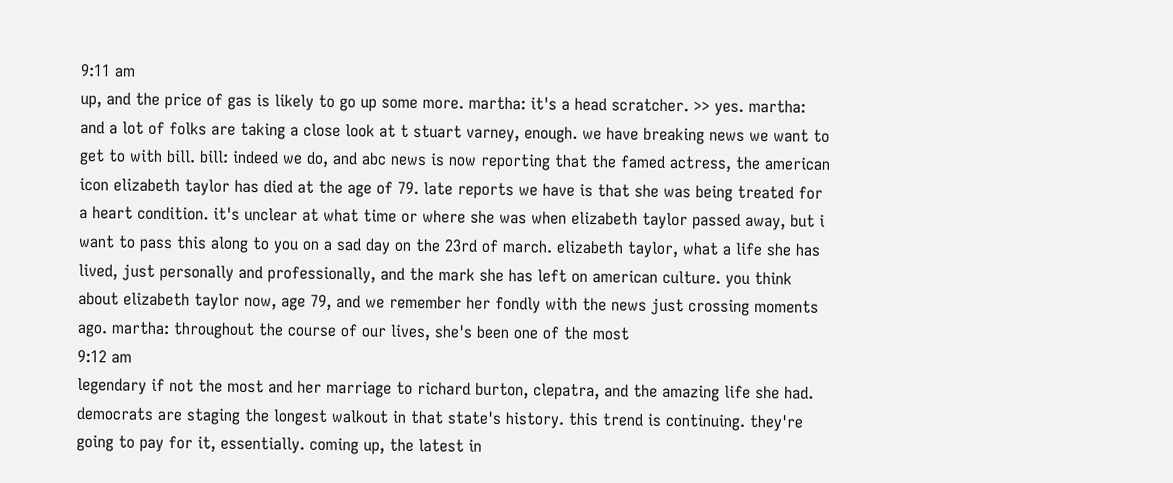9:11 am
up, and the price of gas is likely to go up some more. martha: it's a head scratcher. >> yes. martha: and a lot of folks are taking a close look at t stuart varney, enough. we have breaking news we want to get to with bill. bill: indeed we do, and abc news is now reporting that the famed actress, the american icon elizabeth taylor has died at the age of 79. late reports we have is that she was being treated for a heart condition. it's unclear at what time or where she was when elizabeth taylor passed away, but i want to pass this along to you on a sad day on the 23rd of march. elizabeth taylor, what a life she has lived, just personally and professionally, and the mark she has left on american culture. you think about elizabeth taylor now, age 79, and we remember her fondly with the news just crossing moments ago. martha: throughout the course of our lives, she's been one of the most
9:12 am
legendary if not the most and her marriage to richard burton, clepatra, and the amazing life she had. democrats are staging the longest walkout in that state's history. this trend is continuing. they're going to pay for it, essentially. coming up, the latest in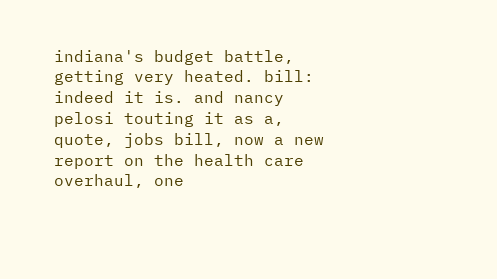indiana's budget battle, getting very heated. bill: indeed it is. and nancy pelosi touting it as a, quote, jobs bill, now a new report on the health care overhaul, one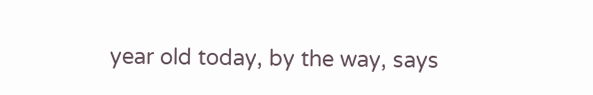year old today, by the way, says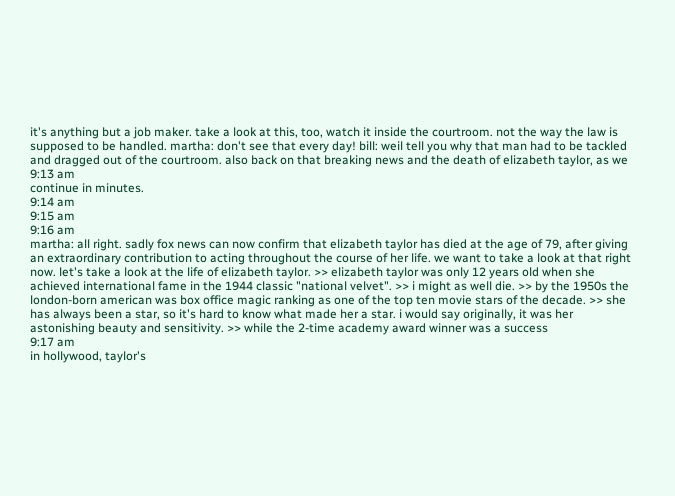it's anything but a job maker. take a look at this, too, watch it inside the courtroom. not the way the law is supposed to be handled. martha: don't see that every day! bill: weil tell you why that man had to be tackled and dragged out of the courtroom. also back on that breaking news and the death of elizabeth taylor, as we
9:13 am
continue in minutes.
9:14 am
9:15 am
9:16 am
martha: all right. sadly fox news can now confirm that elizabeth taylor has died at the age of 79, after giving an extraordinary contribution to acting throughout the course of her life. we want to take a look at that right now. let's take a look at the life of elizabeth taylor. >> elizabeth taylor was only 12 years old when she achieved international fame in the 1944 classic "national velvet". >> i might as well die. >> by the 1950s the london-born american was box office magic ranking as one of the top ten movie stars of the decade. >> she has always been a star, so it's hard to know what made her a star. i would say originally, it was her astonishing beauty and sensitivity. >> while the 2-time academy award winner was a success
9:17 am
in hollywood, taylor's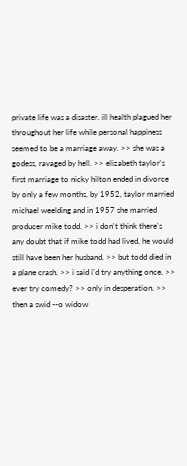private life was a disaster. ill health plagued her throughout her life while personal happiness seemed to be a marriage away. >> she was a godess, ravaged by hell. >> elizabeth taylor's first marriage to nicky hilton ended in divorce by only a few months, by 1952, taylor married michael weelding and in 1957 she married producer mike todd. >> i don't think there's any doubt that if mike todd had lived, he would still have been her husband. >> but todd died in a plane crash. >> i said i'd try anything once. >> ever try comedy? >> only in desperation. >> then a swid --o widow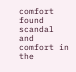comfort found scandal and comfort in the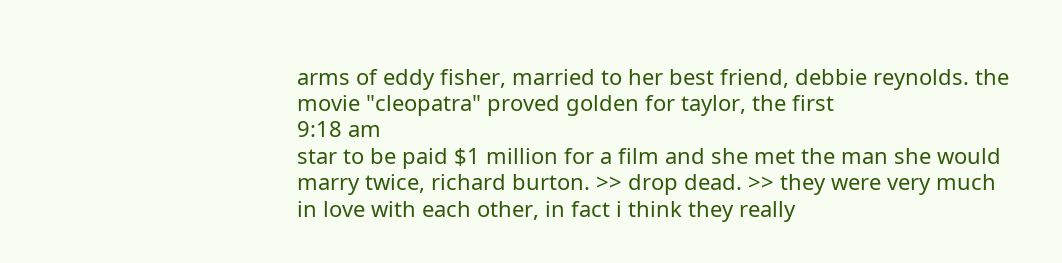arms of eddy fisher, married to her best friend, debbie reynolds. the movie "cleopatra" proved golden for taylor, the first
9:18 am
star to be paid $1 million for a film and she met the man she would marry twice, richard burton. >> drop dead. >> they were very much in love with each other, in fact i think they really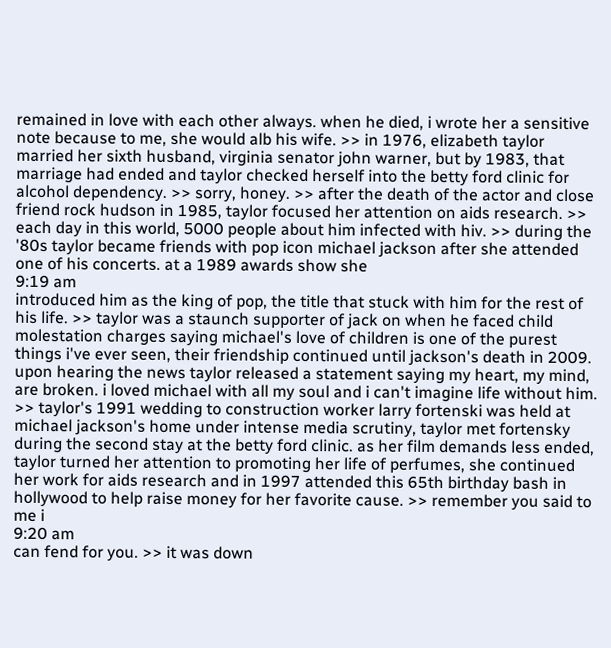remained in love with each other always. when he died, i wrote her a sensitive note because to me, she would alb his wife. >> in 1976, elizabeth taylor married her sixth husband, virginia senator john warner, but by 1983, that marriage had ended and taylor checked herself into the betty ford clinic for alcohol dependency. >> sorry, honey. >> after the death of the actor and close friend rock hudson in 1985, taylor focused her attention on aids research. >> each day in this world, 5000 people about him infected with hiv. >> during the '80s taylor became friends with pop icon michael jackson after she attended one of his concerts. at a 1989 awards show she
9:19 am
introduced him as the king of pop, the title that stuck with him for the rest of his life. >> taylor was a staunch supporter of jack on when he faced child molestation charges saying michael's love of children is one of the purest things i've ever seen, their friendship continued until jackson's death in 2009. upon hearing the news taylor released a statement saying my heart, my mind, are broken. i loved michael with all my soul and i can't imagine life without him. >> taylor's 1991 wedding to construction worker larry fortenski was held at michael jackson's home under intense media scrutiny, taylor met fortensky during the second stay at the betty ford clinic. as her film demands less ended, taylor turned her attention to promoting her life of perfumes, she continued her work for aids research and in 1997 attended this 65th birthday bash in hollywood to help raise money for her favorite cause. >> remember you said to me i
9:20 am
can fend for you. >> it was down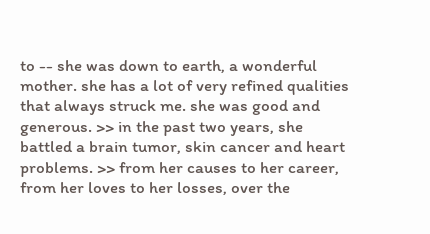to -- she was down to earth, a wonderful mother. she has a lot of very refined qualities that always struck me. she was good and generous. >> in the past two years, she battled a brain tumor, skin cancer and heart problems. >> from her causes to her career, from her loves to her losses, over the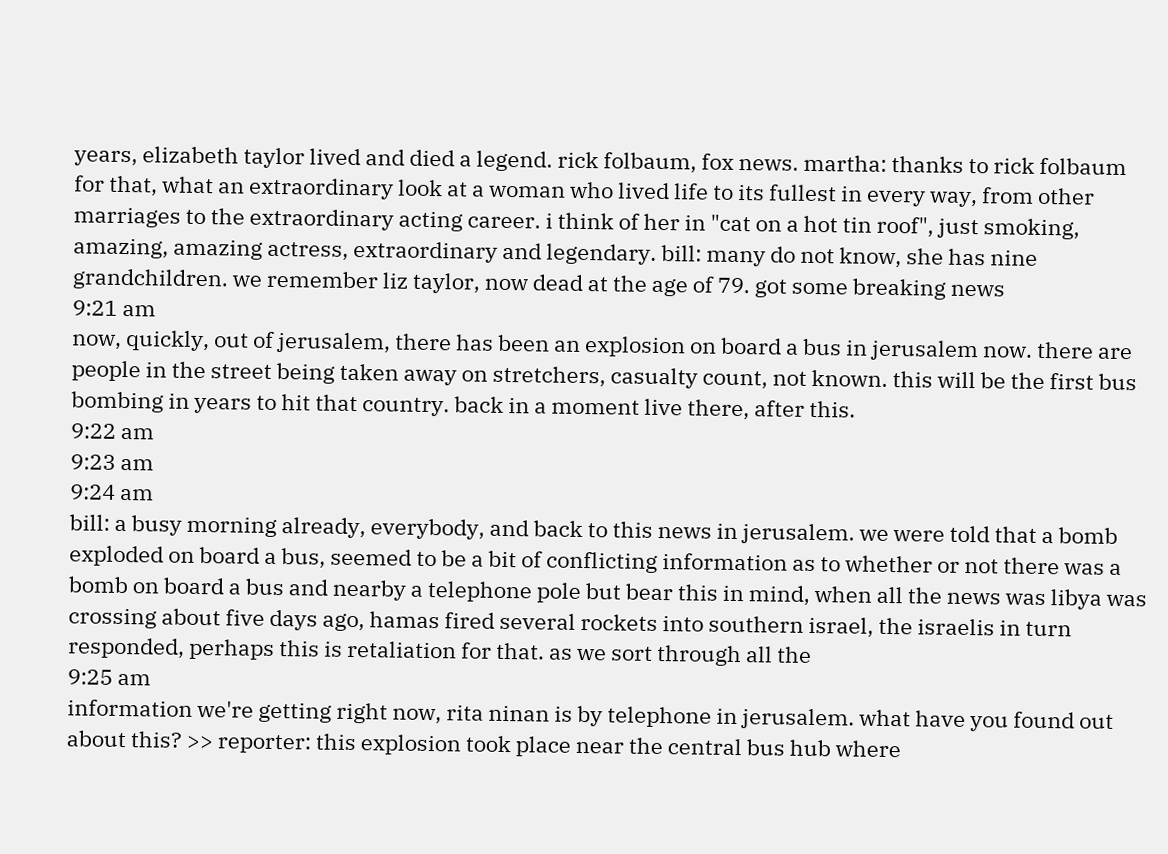years, elizabeth taylor lived and died a legend. rick folbaum, fox news. martha: thanks to rick folbaum for that, what an extraordinary look at a woman who lived life to its fullest in every way, from other marriages to the extraordinary acting career. i think of her in "cat on a hot tin roof", just smoking, amazing, amazing actress, extraordinary and legendary. bill: many do not know, she has nine grandchildren. we remember liz taylor, now dead at the age of 79. got some breaking news
9:21 am
now, quickly, out of jerusalem, there has been an explosion on board a bus in jerusalem now. there are people in the street being taken away on stretchers, casualty count, not known. this will be the first bus bombing in years to hit that country. back in a moment live there, after this.
9:22 am
9:23 am
9:24 am
bill: a busy morning already, everybody, and back to this news in jerusalem. we were told that a bomb exploded on board a bus, seemed to be a bit of conflicting information as to whether or not there was a bomb on board a bus and nearby a telephone pole but bear this in mind, when all the news was libya was crossing about five days ago, hamas fired several rockets into southern israel, the israelis in turn responded, perhaps this is retaliation for that. as we sort through all the
9:25 am
information we're getting right now, rita ninan is by telephone in jerusalem. what have you found out about this? >> reporter: this explosion took place near the central bus hub where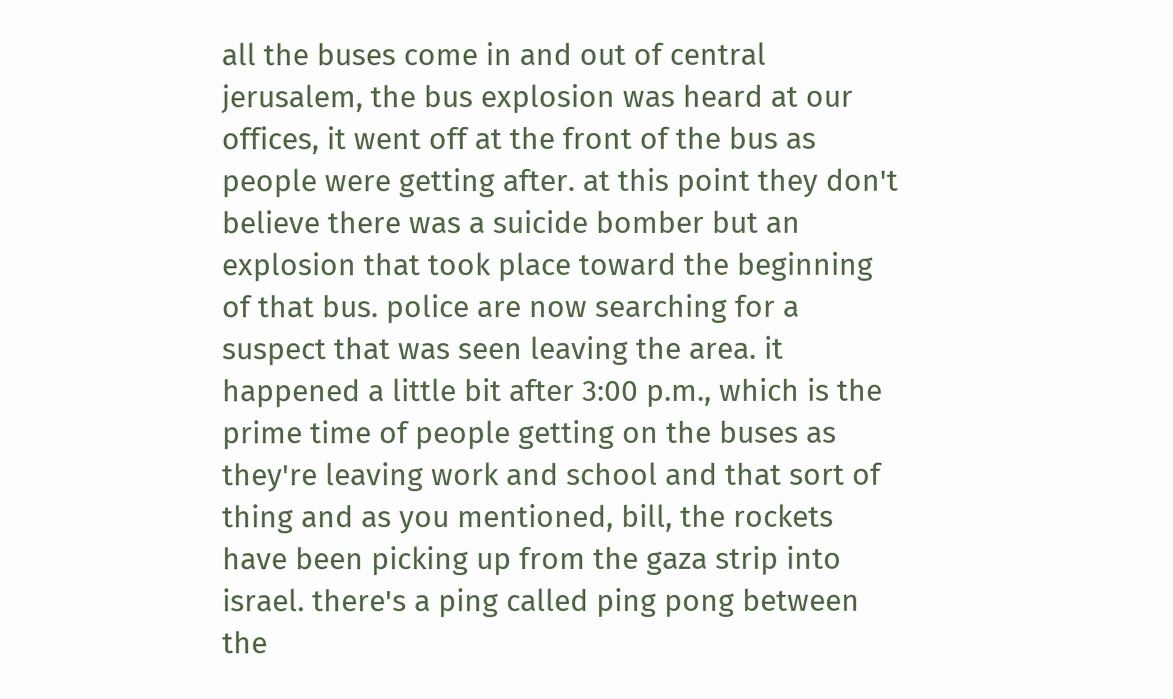all the buses come in and out of central jerusalem, the bus explosion was heard at our offices, it went off at the front of the bus as people were getting after. at this point they don't believe there was a suicide bomber but an explosion that took place toward the beginning of that bus. police are now searching for a suspect that was seen leaving the area. it happened a little bit after 3:00 p.m., which is the prime time of people getting on the buses as they're leaving work and school and that sort of thing and as you mentioned, bill, the rockets have been picking up from the gaza strip into israel. there's a ping called ping pong between the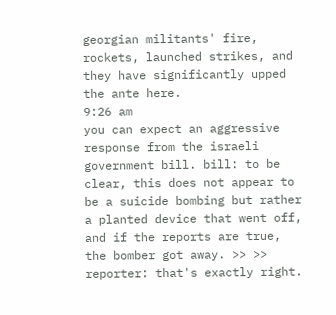georgian militants' fire, rockets, launched strikes, and they have significantly upped the ante here.
9:26 am
you can expect an aggressive response from the israeli government bill. bill: to be clear, this does not appear to be a suicide bombing but rather a planted device that went off, and if the reports are true, the bomber got away. >> >> reporter: that's exactly right.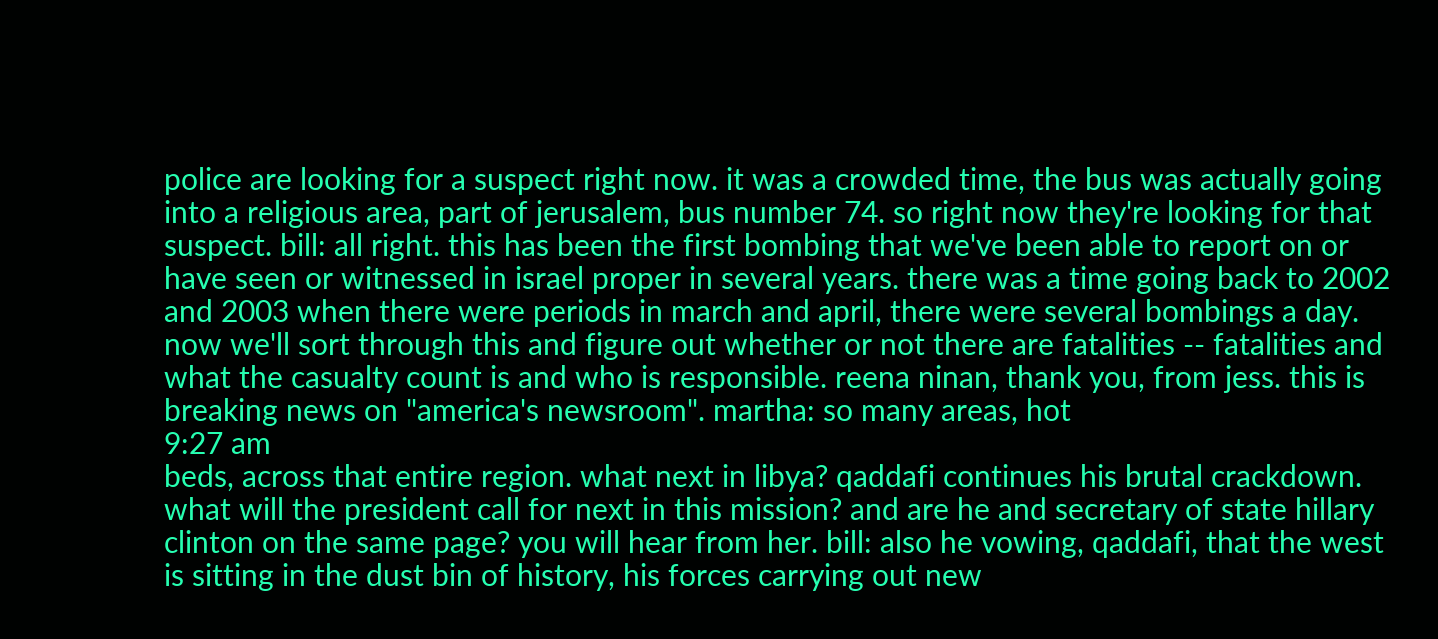police are looking for a suspect right now. it was a crowded time, the bus was actually going into a religious area, part of jerusalem, bus number 74. so right now they're looking for that suspect. bill: all right. this has been the first bombing that we've been able to report on or have seen or witnessed in israel proper in several years. there was a time going back to 2002 and 2003 when there were periods in march and april, there were several bombings a day. now we'll sort through this and figure out whether or not there are fatalities -- fatalities and what the casualty count is and who is responsible. reena ninan, thank you, from jess. this is breaking news on "america's newsroom". martha: so many areas, hot
9:27 am
beds, across that entire region. what next in libya? qaddafi continues his brutal crackdown. what will the president call for next in this mission? and are he and secretary of state hillary clinton on the same page? you will hear from her. bill: also he vowing, qaddafi, that the west is sitting in the dust bin of history, his forces carrying out new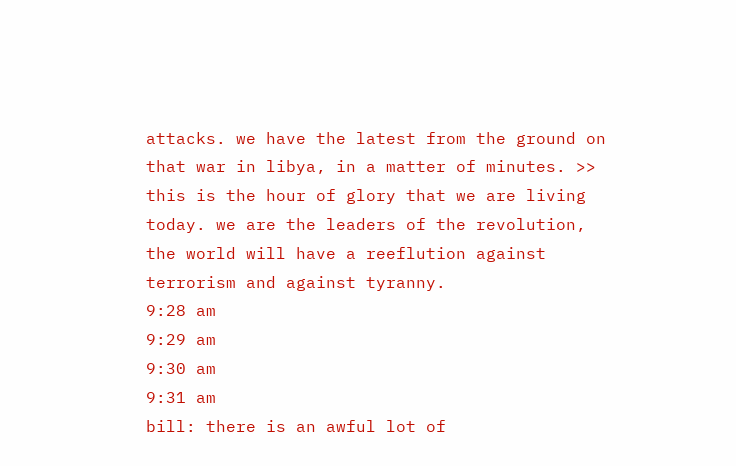attacks. we have the latest from the ground on that war in libya, in a matter of minutes. >> this is the hour of glory that we are living today. we are the leaders of the revolution, the world will have a reeflution against terrorism and against tyranny.
9:28 am
9:29 am
9:30 am
9:31 am
bill: there is an awful lot of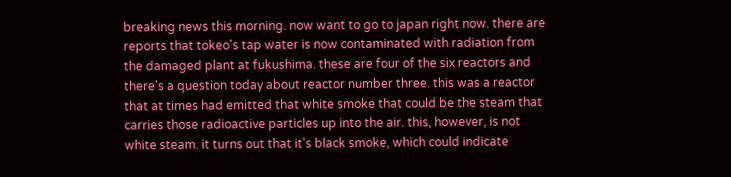breaking news this morning. now want to go to japan right now. there are reports that tokeo's tap water is now contaminated with radiation from the damaged plant at fukushima. these are four of the six reactors and there's a question today about reactor number three. this was a reactor that at times had emitted that white smoke that could be the steam that carries those radioactive particles up into the air. this, however, is not white steam. it turns out that it's black smoke, which could indicate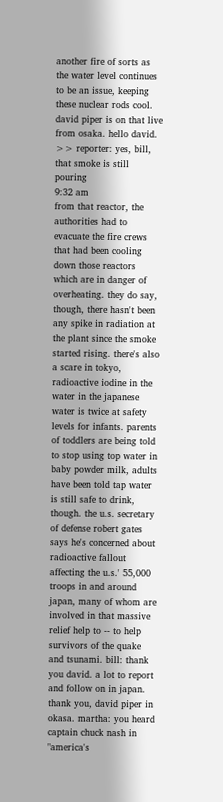another fire of sorts as the water level continues to be an issue, keeping these nuclear rods cool. david piper is on that live from osaka. hello david. >> reporter: yes, bill, that smoke is still pouring
9:32 am
from that reactor, the authorities had to evacuate the fire crews that had been cooling down those reactors which are in danger of overheating. they do say, though, there hasn't been any spike in radiation at the plant since the smoke started rising. there's also a scare in tokyo, radioactive iodine in the water in the japanese water is twice at safety levels for infants. parents of toddlers are being told to stop using top water in baby powder milk, adults have been told tap water is still safe to drink, though. the u.s. secretary of defense robert gates says he's concerned about radioactive fallout affecting the u.s.' 55,000 troops in and around japan, many of whom are involved in that massive relief help to -- to help survivors of the quake and tsunami. bill: thank you david. a lot to report and follow on in japan. thank you, david piper in okasa. martha: you heard captain chuck nash in "america's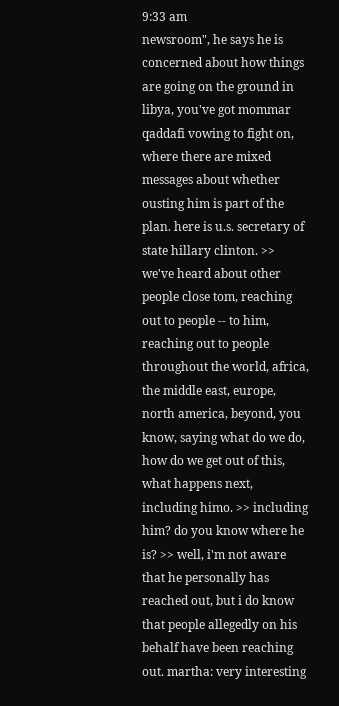9:33 am
newsroom", he says he is concerned about how things are going on the ground in libya, you've got mommar qaddafi vowing to fight on, where there are mixed messages about whether ousting him is part of the plan. here is u.s. secretary of state hillary clinton. >> we've heard about other people close tom, reaching out to people -- to him, reaching out to people throughout the world, africa, the middle east, europe, north america, beyond, you know, saying what do we do, how do we get out of this, what happens next, including himo. >> including him? do you know where he is? >> well, i'm not aware that he personally has reached out, but i do know that people allegedly on his behalf have been reaching out. martha: very interesting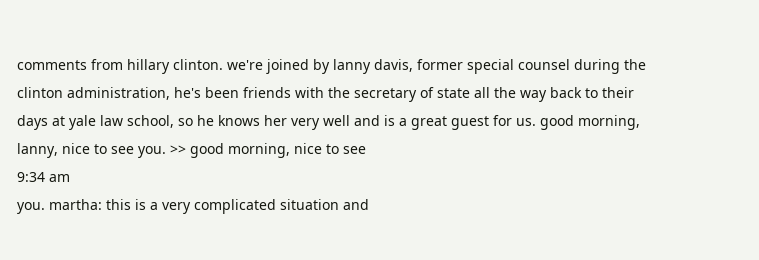comments from hillary clinton. we're joined by lanny davis, former special counsel during the clinton administration, he's been friends with the secretary of state all the way back to their days at yale law school, so he knows her very well and is a great guest for us. good morning, lanny, nice to see you. >> good morning, nice to see
9:34 am
you. martha: this is a very complicated situation and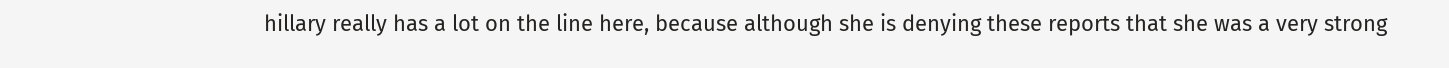hillary really has a lot on the line here, because although she is denying these reports that she was a very strong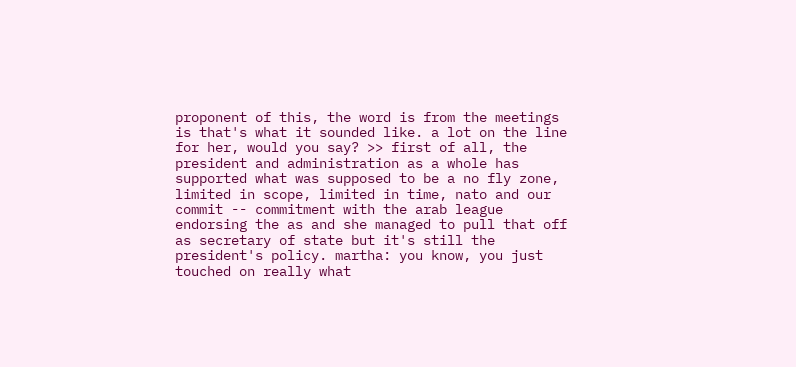proponent of this, the word is from the meetings is that's what it sounded like. a lot on the line for her, would you say? >> first of all, the president and administration as a whole has supported what was supposed to be a no fly zone, limited in scope, limited in time, nato and our commit -- commitment with the arab league endorsing the as and she managed to pull that off as secretary of state but it's still the president's policy. martha: you know, you just touched on really what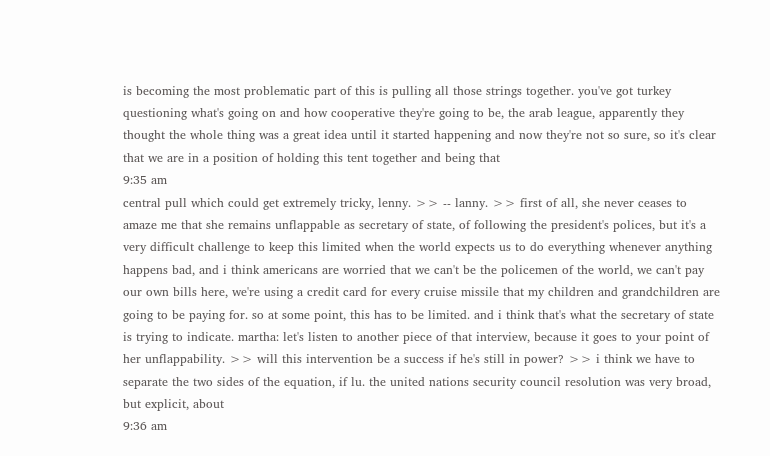is becoming the most problematic part of this is pulling all those strings together. you've got turkey questioning what's going on and how cooperative they're going to be, the arab league, apparently they thought the whole thing was a great idea until it started happening and now they're not so sure, so it's clear that we are in a position of holding this tent together and being that
9:35 am
central pull which could get extremely tricky, lenny. >> -- lanny. >> first of all, she never ceases to amaze me that she remains unflappable as secretary of state, of following the president's polices, but it's a very difficult challenge to keep this limited when the world expects us to do everything whenever anything happens bad, and i think americans are worried that we can't be the policemen of the world, we can't pay our own bills here, we're using a credit card for every cruise missile that my children and grandchildren are going to be paying for. so at some point, this has to be limited. and i think that's what the secretary of state is trying to indicate. martha: let's listen to another piece of that interview, because it goes to your point of her unflappability. >> will this intervention be a success if he's still in power? >> i think we have to separate the two sides of the equation, if lu. the united nations security council resolution was very broad, but explicit, about
9:36 am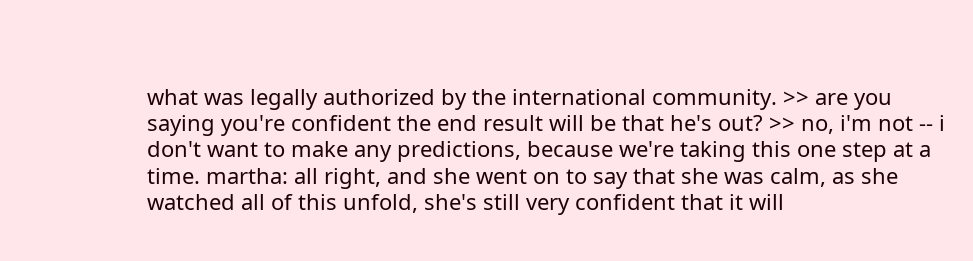what was legally authorized by the international community. >> are you saying you're confident the end result will be that he's out? >> no, i'm not -- i don't want to make any predictions, because we're taking this one step at a time. martha: all right, and she went on to say that she was calm, as she watched all of this unfold, she's still very confident that it will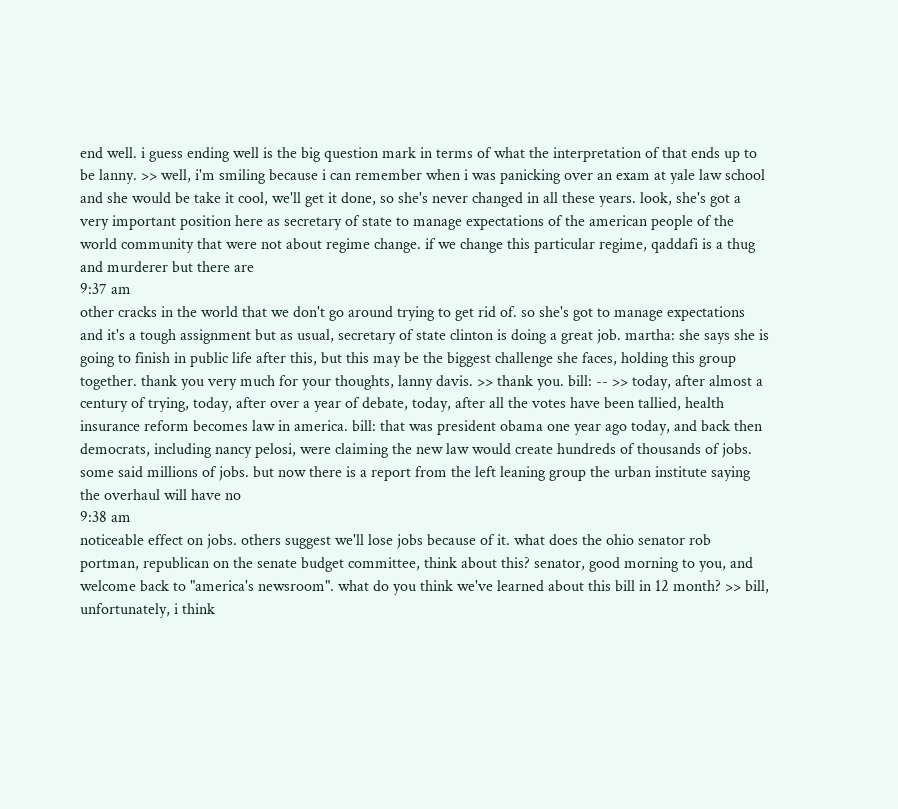end well. i guess ending well is the big question mark in terms of what the interpretation of that ends up to be lanny. >> well, i'm smiling because i can remember when i was panicking over an exam at yale law school and she would be take it cool, we'll get it done, so she's never changed in all these years. look, she's got a very important position here as secretary of state to manage expectations of the american people of the world community that were not about regime change. if we change this particular regime, qaddafi is a thug and murderer but there are
9:37 am
other cracks in the world that we don't go around trying to get rid of. so she's got to manage expectations and it's a tough assignment but as usual, secretary of state clinton is doing a great job. martha: she says she is going to finish in public life after this, but this may be the biggest challenge she faces, holding this group together. thank you very much for your thoughts, lanny davis. >> thank you. bill: -- >> today, after almost a century of trying, today, after over a year of debate, today, after all the votes have been tallied, health insurance reform becomes law in america. bill: that was president obama one year ago today, and back then democrats, including nancy pelosi, were claiming the new law would create hundreds of thousands of jobs. some said millions of jobs. but now there is a report from the left leaning group the urban institute saying the overhaul will have no
9:38 am
noticeable effect on jobs. others suggest we'll lose jobs because of it. what does the ohio senator rob portman, republican on the senate budget committee, think about this? senator, good morning to you, and welcome back to "america's newsroom". what do you think we've learned about this bill in 12 month? >> bill, unfortunately, i think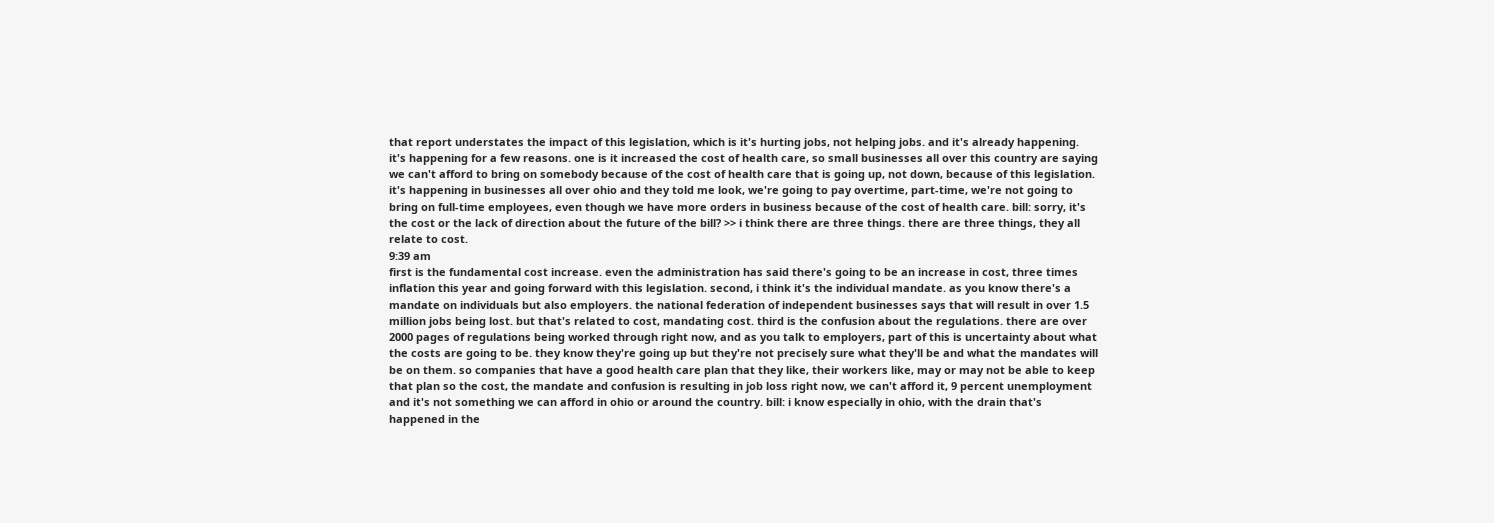that report understates the impact of this legislation, which is it's hurting jobs, not helping jobs. and it's already happening. it's happening for a few reasons. one is it increased the cost of health care, so small businesses all over this country are saying we can't afford to bring on somebody because of the cost of health care that is going up, not down, because of this legislation. it's happening in businesses all over ohio and they told me look, we're going to pay overtime, part-time, we're not going to bring on full-time employees, even though we have more orders in business because of the cost of health care. bill: sorry, it's the cost or the lack of direction about the future of the bill? >> i think there are three things. there are three things, they all relate to cost.
9:39 am
first is the fundamental cost increase. even the administration has said there's going to be an increase in cost, three times inflation this year and going forward with this legislation. second, i think it's the individual mandate. as you know there's a mandate on individuals but also employers. the national federation of independent businesses says that will result in over 1.5 million jobs being lost. but that's related to cost, mandating cost. third is the confusion about the regulations. there are over 2000 pages of regulations being worked through right now, and as you talk to employers, part of this is uncertainty about what the costs are going to be. they know they're going up but they're not precisely sure what they'll be and what the mandates will be on them. so companies that have a good health care plan that they like, their workers like, may or may not be able to keep that plan so the cost, the mandate and confusion is resulting in job loss right now, we can't afford it, 9 percent unemployment and it's not something we can afford in ohio or around the country. bill: i know especially in ohio, with the drain that's happened in the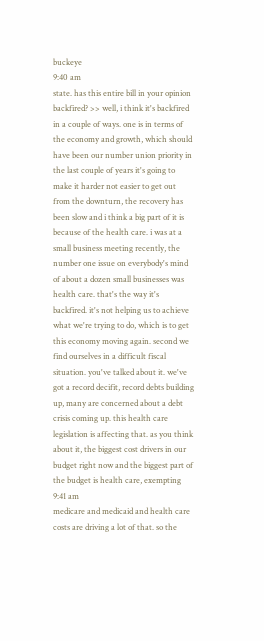buckeye
9:40 am
state. has this entire bill in your opinion backfired? >> well, i think it's backfired in a couple of ways. one is in terms of the economy and growth, which should have been our number union priority in the last couple of years it's going to make it harder not easier to get out from the downturn, the recovery has been slow and i think a big part of it is because of the health care. i was at a small business meeting recently, the number one issue on everybody's mind of about a dozen small businesses was health care. that's the way it's backfired. it's not helping us to achieve what we're trying to do, which is to get this economy moving again. second we find ourselves in a difficult fiscal situation. you've talked about it. we've got a record decifit, record debts building up, many are concerned about a debt crisis coming up. this health care legislation is affecting that. as you think about it, the biggest cost drivers in our budget right now and the biggest part of the budget is health care, exempting
9:41 am
medicare and medicaid and health care costs are driving a lot of that. so the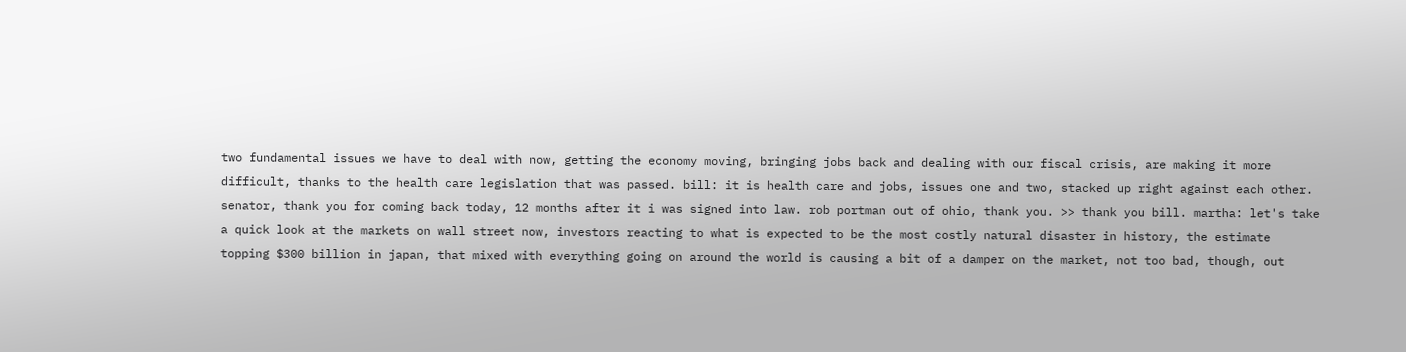two fundamental issues we have to deal with now, getting the economy moving, bringing jobs back and dealing with our fiscal crisis, are making it more difficult, thanks to the health care legislation that was passed. bill: it is health care and jobs, issues one and two, stacked up right against each other. senator, thank you for coming back today, 12 months after it i was signed into law. rob portman out of ohio, thank you. >> thank you bill. martha: let's take a quick look at the markets on wall street now, investors reacting to what is expected to be the most costly natural disaster in history, the estimate topping $300 billion in japan, that mixed with everything going on around the world is causing a bit of a damper on the market, not too bad, though, out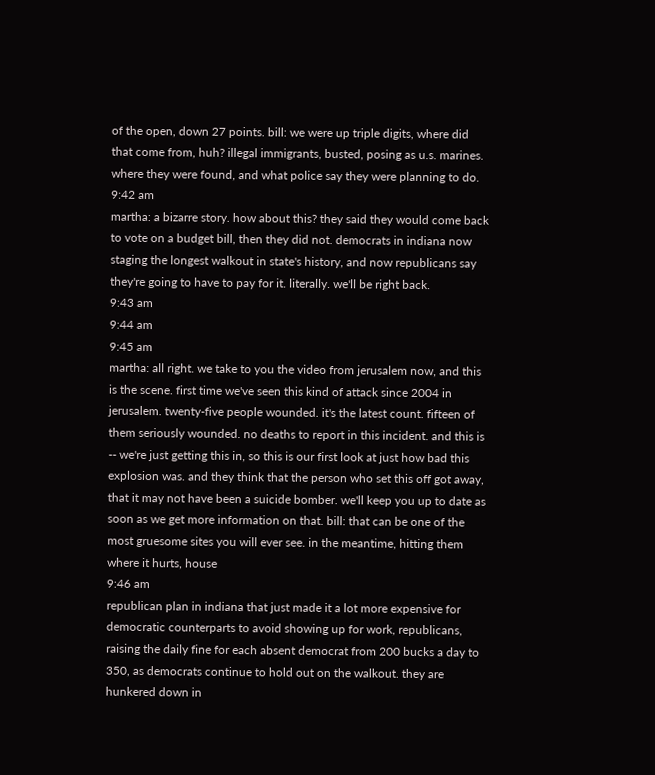of the open, down 27 points. bill: we were up triple digits, where did that come from, huh? illegal immigrants, busted, posing as u.s. marines. where they were found, and what police say they were planning to do.
9:42 am
martha: a bizarre story. how about this? they said they would come back to vote on a budget bill, then they did not. democrats in indiana now staging the longest walkout in state's history, and now republicans say they're going to have to pay for it. literally. we'll be right back.
9:43 am
9:44 am
9:45 am
martha: all right. we take to you the video from jerusalem now, and this is the scene. first time we've seen this kind of attack since 2004 in jerusalem. twenty-five people wounded. it's the latest count. fifteen of them seriously wounded. no deaths to report in this incident. and this is -- we're just getting this in, so this is our first look at just how bad this explosion was. and they think that the person who set this off got away, that it may not have been a suicide bomber. we'll keep you up to date as soon as we get more information on that. bill: that can be one of the most gruesome sites you will ever see. in the meantime, hitting them where it hurts, house
9:46 am
republican plan in indiana that just made it a lot more expensive for democratic counterparts to avoid showing up for work, republicans, raising the daily fine for each absent democrat from 200 bucks a day to 350, as democrats continue to hold out on the walkout. they are hunkered down in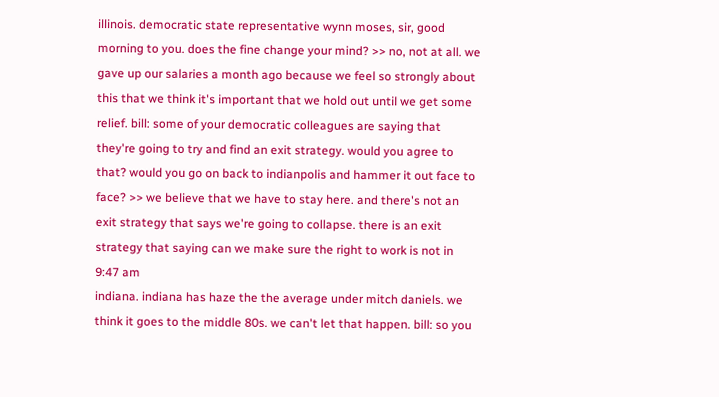illinois. democratic state representative wynn moses, sir, good morning to you. does the fine change your mind? >> no, not at all. we gave up our salaries a month ago because we feel so strongly about this that we think it's important that we hold out until we get some relief. bill: some of your democratic colleagues are saying that they're going to try and find an exit strategy. would you agree to that? would you go on back to indianpolis and hammer it out face to face? >> we believe that we have to stay here. and there's not an exit strategy that says we're going to collapse. there is an exit strategy that saying can we make sure the right to work is not in
9:47 am
indiana. indiana has haze the the average under mitch daniels. we think it goes to the middle 80s. we can't let that happen. bill: so you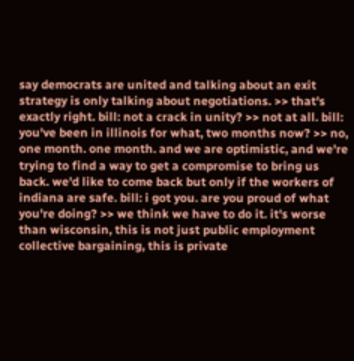say democrats are united and talking about an exit strategy is only talking about negotiations. >> that's exactly right. bill: not a crack in unity? >> not at all. bill: you've been in illinois for what, two months now? >> no, one month. one month. and we are optimistic, and we're trying to find a way to get a compromise to bring us back. we'd like to come back but only if the workers of indiana are safe. bill: i got you. are you proud of what you're doing? >> we think we have to do it. it's worse than wisconsin, this is not just public employment collective bargaining, this is private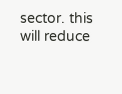sector. this will reduce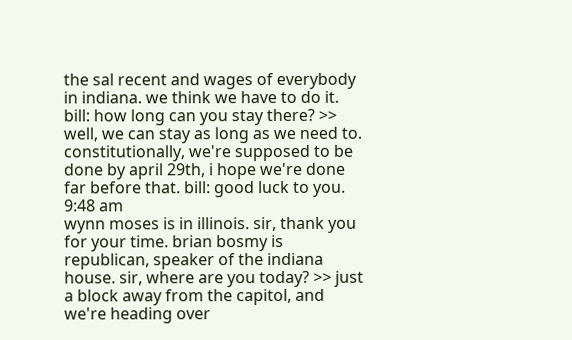the sal recent and wages of everybody in indiana. we think we have to do it. bill: how long can you stay there? >> well, we can stay as long as we need to. constitutionally, we're supposed to be done by april 29th, i hope we're done far before that. bill: good luck to you.
9:48 am
wynn moses is in illinois. sir, thank you for your time. brian bosmy is republican, speaker of the indiana house. sir, where are you today? >> just a block away from the capitol, and we're heading over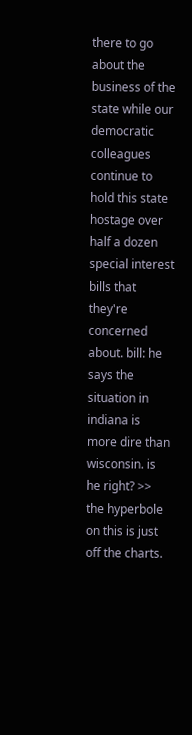there to go about the business of the state while our democratic colleagues continue to hold this state hostage over half a dozen special interest bills that they're concerned about. bill: he says the situation in indiana is more dire than wisconsin. is he right? >> the hyperbole on this is just off the charts.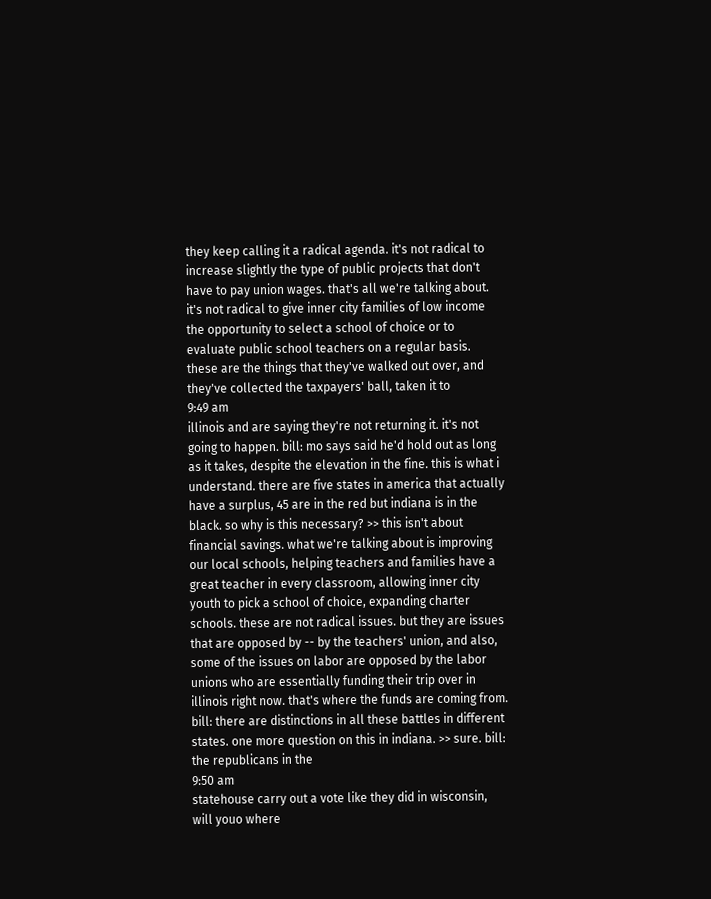they keep calling it a radical agenda. it's not radical to increase slightly the type of public projects that don't have to pay union wages. that's all we're talking about. it's not radical to give inner city families of low income the opportunity to select a school of choice or to evaluate public school teachers on a regular basis. these are the things that they've walked out over, and they've collected the taxpayers' ball, taken it to
9:49 am
illinois and are saying they're not returning it. it's not going to happen. bill: mo says said he'd hold out as long as it takes, despite the elevation in the fine. this is what i understand. there are five states in america that actually have a surplus, 45 are in the red but indiana is in the black. so why is this necessary? >> this isn't about financial savings. what we're talking about is improving our local schools, helping teachers and families have a great teacher in every classroom, allowing inner city youth to pick a school of choice, expanding charter schools. these are not radical issues. but they are issues that are opposed by -- by the teachers' union, and also, some of the issues on labor are opposed by the labor unions who are essentially funding their trip over in illinois right now. that's where the funds are coming from. bill: there are distinctions in all these battles in different states. one more question on this in indiana. >> sure. bill: the republicans in the
9:50 am
statehouse carry out a vote like they did in wisconsin, will youo where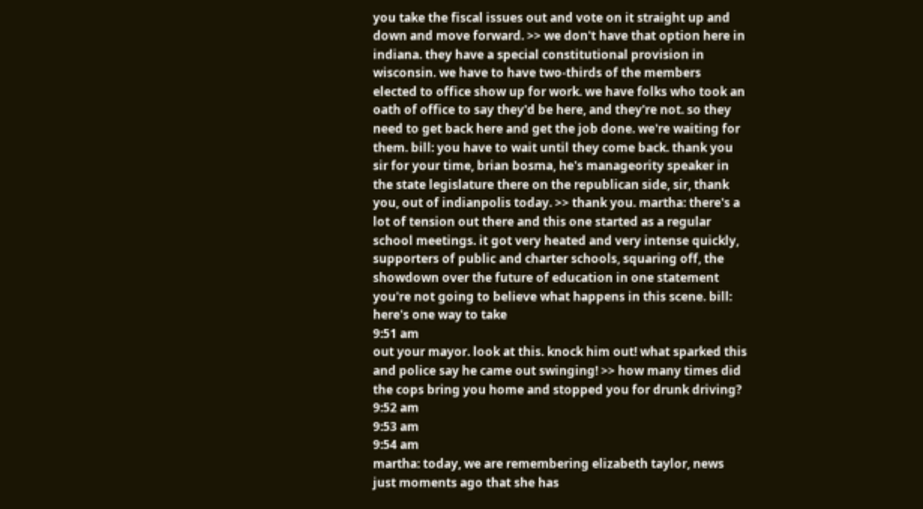you take the fiscal issues out and vote on it straight up and down and move forward. >> we don't have that option here in indiana. they have a special constitutional provision in wisconsin. we have to have two-thirds of the members elected to office show up for work. we have folks who took an oath of office to say they'd be here, and they're not. so they need to get back here and get the job done. we're waiting for them. bill: you have to wait until they come back. thank you sir for your time, brian bosma, he's manageority speaker in the state legislature there on the republican side, sir, thank you, out of indianpolis today. >> thank you. martha: there's a lot of tension out there and this one started as a regular school meetings. it got very heated and very intense quickly, supporters of public and charter schools, squaring off, the showdown over the future of education in one statement you're not going to believe what happens in this scene. bill: here's one way to take
9:51 am
out your mayor. look at this. knock him out! what sparked this and police say he came out swinging! >> how many times did the cops bring you home and stopped you for drunk driving?
9:52 am
9:53 am
9:54 am
martha: today, we are remembering elizabeth taylor, news just moments ago that she has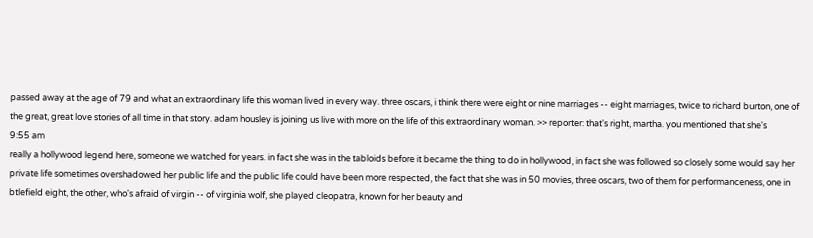passed away at the age of 79 and what an extraordinary life this woman lived in every way. three oscars, i think there were eight or nine marriages -- eight marriages, twice to richard burton, one of the great, great love stories of all time in that story. adam housley is joining us live with more on the life of this extraordinary woman. >> reporter: that's right, martha. you mentioned that she's
9:55 am
really a hollywood legend here, someone we watched for years. in fact she was in the tabloids before it became the thing to do in hollywood, in fact she was followed so closely some would say her private life sometimes overshadowed her public life and the public life could have been more respected, the fact that she was in 50 movies, three oscars, two of them for performanceness, one in btlefield eight, the other, who's afraid of virgin -- of virginia wolf, she played cleopatra, known for her beauty and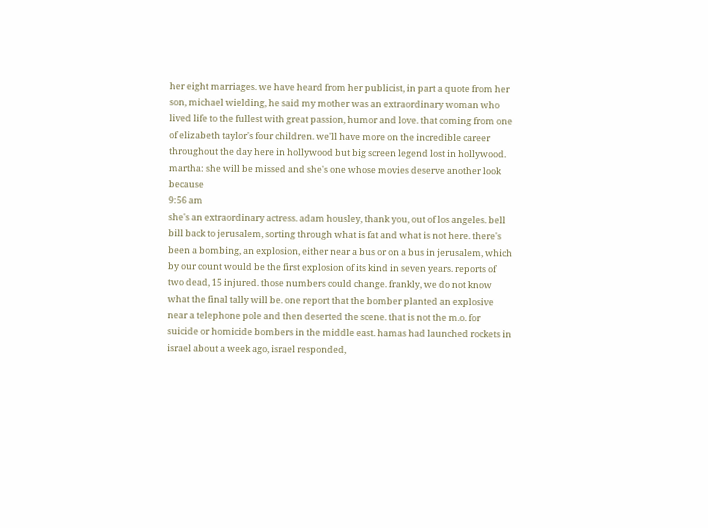her eight marriages. we have heard from her publicist, in part a quote from her son, michael wielding, he said my mother was an extraordinary woman who lived life to the fullest with great passion, humor and love. that coming from one of elizabeth taylor's four children. we'll have more on the incredible career throughout the day here in hollywood but big screen legend lost in hollywood. martha: she will be missed and she's one whose movies deserve another look because
9:56 am
she's an extraordinary actress. adam housley, thank you, out of los angeles. bell bill back to jerusalem, sorting through what is fat and what is not here. there's been a bombing, an explosion, either near a bus or on a bus in jerusalem, which by our count would be the first explosion of its kind in seven years. reports of two dead, 15 injured. those numbers could change. frankly, we do not know what the final tally will be. one report that the bomber planted an explosive near a telephone pole and then deserted the scene. that is not the m.o. for suicide or homicide bombers in the middle east. hamas had launched rockets in israel about a week ago, israel responded,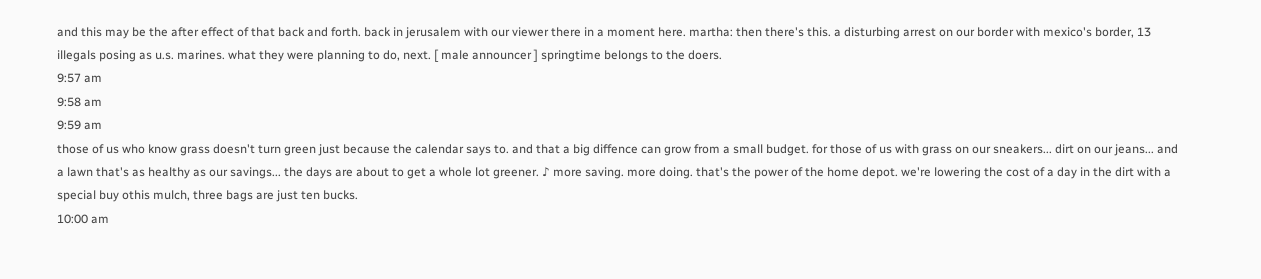and this may be the after effect of that back and forth. back in jerusalem with our viewer there in a moment here. martha: then there's this. a disturbing arrest on our border with mexico's border, 13 illegals posing as u.s. marines. what they were planning to do, next. [ male announcer ] springtime belongs to the doers.
9:57 am
9:58 am
9:59 am
those of us who know grass doesn't turn green just because the calendar says to. and that a big diffence can grow from a small budget. for those of us with grass on our sneakers... dirt on our jeans... and a lawn that's as healthy as our savings... the days are about to get a whole lot greener. ♪ more saving. more doing. that's the power of the home depot. we're lowering the cost of a day in the dirt with a special buy othis mulch, three bags are just ten bucks.
10:00 am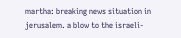martha: breaking news situation in jerusalem. a blow to the israeli-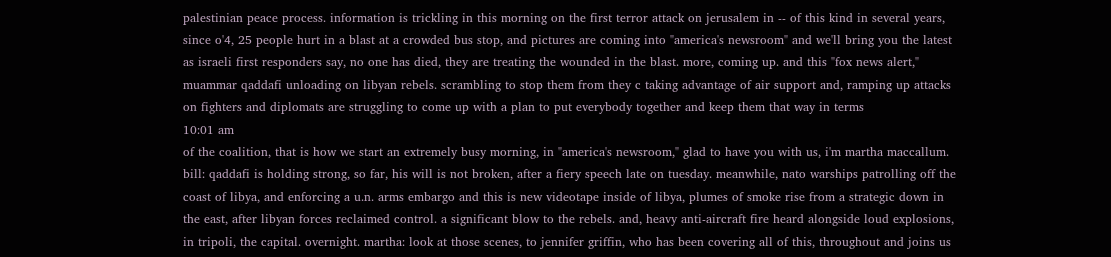palestinian peace process. information is trickling in this morning on the first terror attack on jerusalem in -- of this kind in several years, since o'4, 25 people hurt in a blast at a crowded bus stop, and pictures are coming into "america's newsroom" and we'll bring you the latest as israeli first responders say, no one has died, they are treating the wounded in the blast. more, coming up. and this "fox news alert," muammar qaddafi unloading on libyan rebels. scrambling to stop them from they c taking advantage of air support and, ramping up attacks on fighters and diplomats are struggling to come up with a plan to put everybody together and keep them that way in terms
10:01 am
of the coalition, that is how we start an extremely busy morning, in "america's newsroom," glad to have you with us, i'm martha maccallum. bill: qaddafi is holding strong, so far, his will is not broken, after a fiery speech late on tuesday. meanwhile, nato warships patrolling off the coast of libya, and enforcing a u.n. arms embargo and this is new videotape inside of libya, plumes of smoke rise from a strategic down in the east, after libyan forces reclaimed control. a significant blow to the rebels. and, heavy anti-aircraft fire heard alongside loud explosions, in tripoli, the capital. overnight. martha: look at those scenes, to jennifer griffin, who has been covering all of this, throughout and joins us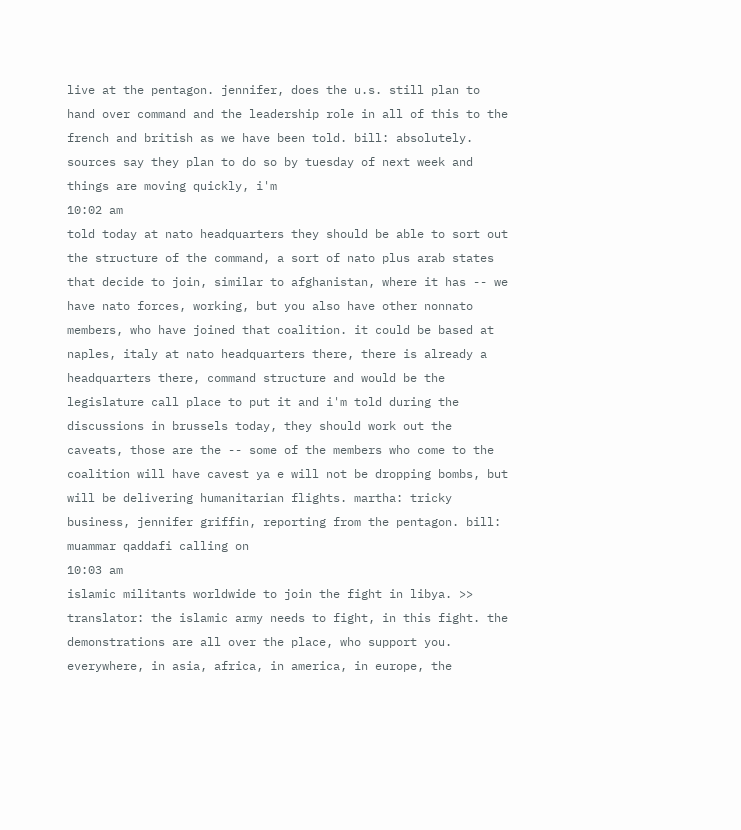live at the pentagon. jennifer, does the u.s. still plan to hand over command and the leadership role in all of this to the french and british as we have been told. bill: absolutely. sources say they plan to do so by tuesday of next week and things are moving quickly, i'm
10:02 am
told today at nato headquarters they should be able to sort out the structure of the command, a sort of nato plus arab states that decide to join, similar to afghanistan, where it has -- we have nato forces, working, but you also have other nonnato members, who have joined that coalition. it could be based at naples, italy at nato headquarters there, there is already a headquarters there, command structure and would be the legislature call place to put it and i'm told during the discussions in brussels today, they should work out the caveats, those are the -- some of the members who come to the coalition will have cavest ya e will not be dropping bombs, but will be delivering humanitarian flights. martha: tricky business, jennifer griffin, reporting from the pentagon. bill: muammar qaddafi calling on
10:03 am
islamic militants worldwide to join the fight in libya. >> translator: the islamic army needs to fight, in this fight. the demonstrations are all over the place, who support you. everywhere, in asia, africa, in america, in europe, the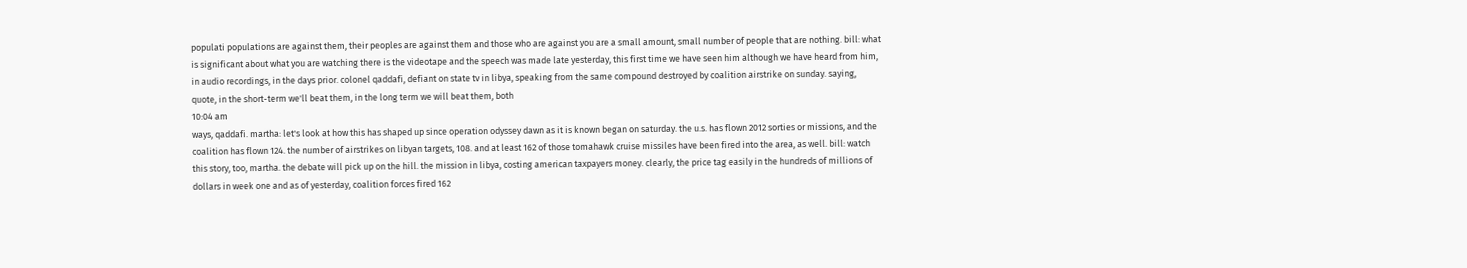populati populations are against them, their peoples are against them and those who are against you are a small amount, small number of people that are nothing. bill: what is significant about what you are watching there is the videotape and the speech was made late yesterday, this first time we have seen him although we have heard from him, in audio recordings, in the days prior. colonel qaddafi, defiant on state tv in libya, speaking from the same compound destroyed by coalition airstrike on sunday. saying, quote, in the short-term we'll beat them, in the long term we will beat them, both
10:04 am
ways, qaddafi. martha: let's look at how this has shaped up since operation odyssey dawn as it is known began on saturday. the u.s. has flown 2012 sorties or missions, and the coalition has flown 124. the number of airstrikes on libyan targets, 108. and at least 162 of those tomahawk cruise missiles have been fired into the area, as well. bill: watch this story, too, martha. the debate will pick up on the hill. the mission in libya, costing american taxpayers money. clearly, the price tag easily in the hundreds of millions of dollars in week one and as of yesterday, coalition forces fired 162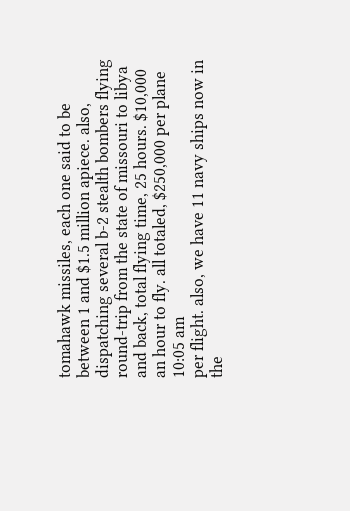tomahawk missiles, each one said to be between 1 and $1.5 million apiece. also, dispatching several b-2 stealth bombers flying round-trip from the state of missouri to libya and back, total flying time, 25 hours. $10,000 an hour to fly. all totaled, $250,000 per plane
10:05 am
per flight. also, we have 11 navy ships now in the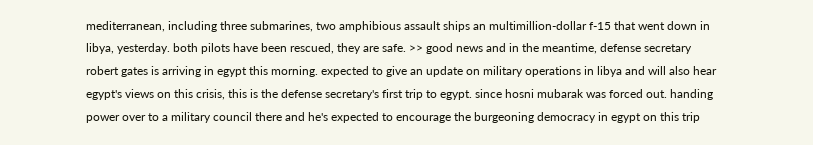mediterranean, including three submarines, two amphibious assault ships an multimillion-dollar f-15 that went down in libya, yesterday. both pilots have been rescued, they are safe. >> good news and in the meantime, defense secretary robert gates is arriving in egypt this morning. expected to give an update on military operations in libya and will also hear egypt's views on this crisis, this is the defense secretary's first trip to egypt. since hosni mubarak was forced out. handing power over to a military council there and he's expected to encourage the burgeoning democracy in egypt on this trip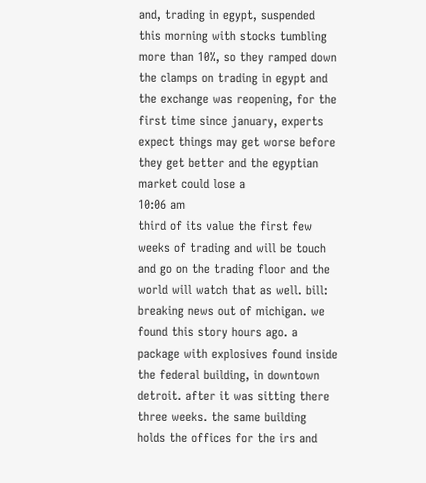and, trading in egypt, suspended this morning with stocks tumbling more than 10%, so they ramped down the clamps on trading in egypt and the exchange was reopening, for the first time since january, experts expect things may get worse before they get better and the egyptian market could lose a
10:06 am
third of its value the first few weeks of trading and will be touch and go on the trading floor and the world will watch that as well. bill: breaking news out of michigan. we found this story hours ago. a package with explosives found inside the federal building, in downtown detroit. after it was sitting there three weeks. the same building holds the offices for the irs and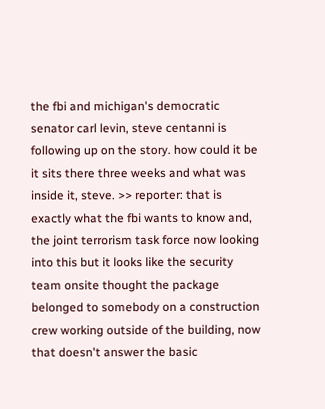the fbi and michigan's democratic senator carl levin, steve centanni is following up on the story. how could it be it sits there three weeks and what was inside it, steve. >> reporter: that is exactly what the fbi wants to know and, the joint terrorism task force now looking into this but it looks like the security team onsite thought the package belonged to somebody on a construction crew working outside of the building, now that doesn't answer the basic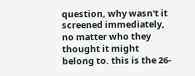question, why wasn't it screened immediately, no matter who they thought it might belong to. this is the 26-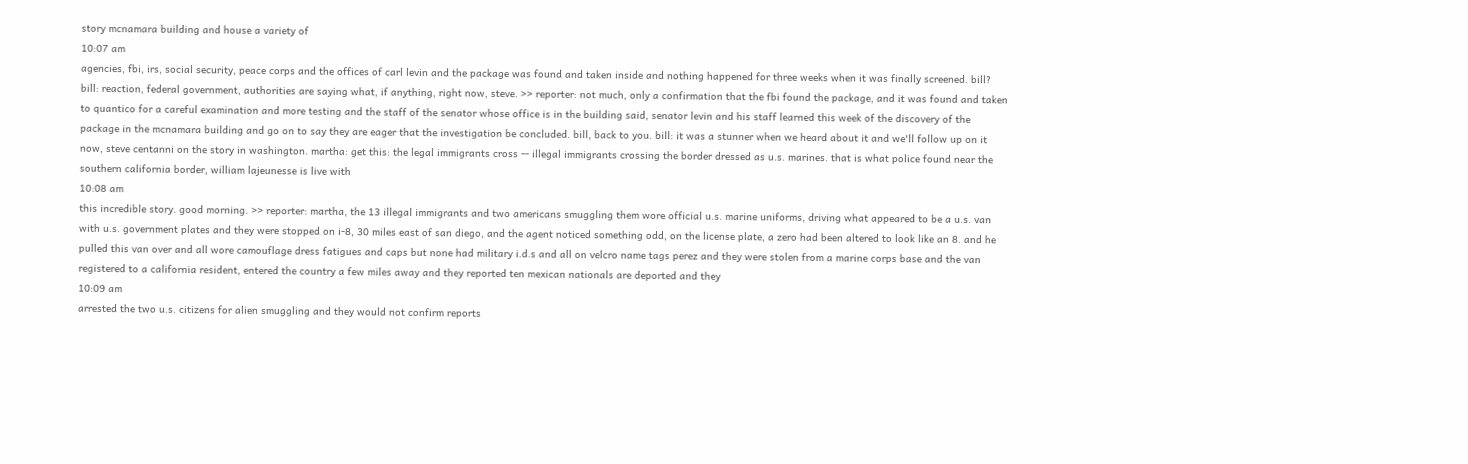story mcnamara building and house a variety of
10:07 am
agencies, fbi, irs, social security, peace corps and the offices of carl levin and the package was found and taken inside and nothing happened for three weeks when it was finally screened. bill? bill: reaction, federal government, authorities are saying what, if anything, right now, steve. >> reporter: not much, only a confirmation that the fbi found the package, and it was found and taken to quantico for a careful examination and more testing and the staff of the senator whose office is in the building said, senator levin and his staff learned this week of the discovery of the package in the mcnamara building and go on to say they are eager that the investigation be concluded. bill, back to you. bill: it was a stunner when we heard about it and we'll follow up on it now, steve centanni on the story in washington. martha: get this: the legal immigrants cross -- illegal immigrants crossing the border dressed as u.s. marines. that is what police found near the southern california border, william lajeunesse is live with
10:08 am
this incredible story. good morning. >> reporter: martha, the 13 illegal immigrants and two americans smuggling them wore official u.s. marine uniforms, driving what appeared to be a u.s. van with u.s. government plates and they were stopped on i-8, 30 miles east of san diego, and the agent noticed something odd, on the license plate, a zero had been altered to look like an 8. and he pulled this van over and all wore camouflage dress fatigues and caps but none had military i.d.s and all on velcro name tags perez and they were stolen from a marine corps base and the van registered to a california resident, entered the country a few miles away and they reported ten mexican nationals are deported and they
10:09 am
arrested the two u.s. citizens for alien smuggling and they would not confirm reports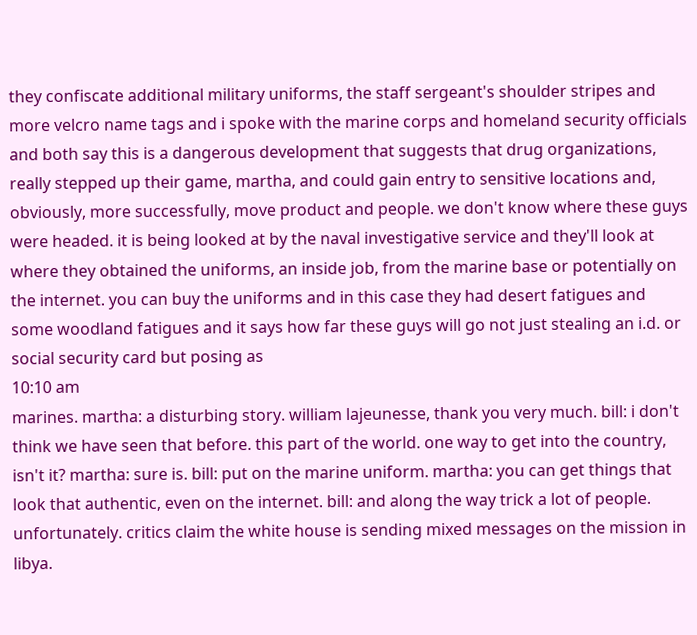they confiscate additional military uniforms, the staff sergeant's shoulder stripes and more velcro name tags and i spoke with the marine corps and homeland security officials and both say this is a dangerous development that suggests that drug organizations, really stepped up their game, martha, and could gain entry to sensitive locations and, obviously, more successfully, move product and people. we don't know where these guys were headed. it is being looked at by the naval investigative service and they'll look at where they obtained the uniforms, an inside job, from the marine base or potentially on the internet. you can buy the uniforms and in this case they had desert fatigues and some woodland fatigues and it says how far these guys will go not just stealing an i.d. or social security card but posing as
10:10 am
marines. martha: a disturbing story. william lajeunesse, thank you very much. bill: i don't think we have seen that before. this part of the world. one way to get into the country, isn't it? martha: sure is. bill: put on the marine uniform. martha: you can get things that look that authentic, even on the internet. bill: and along the way trick a lot of people. unfortunately. critics claim the white house is sending mixed messages on the mission in libya.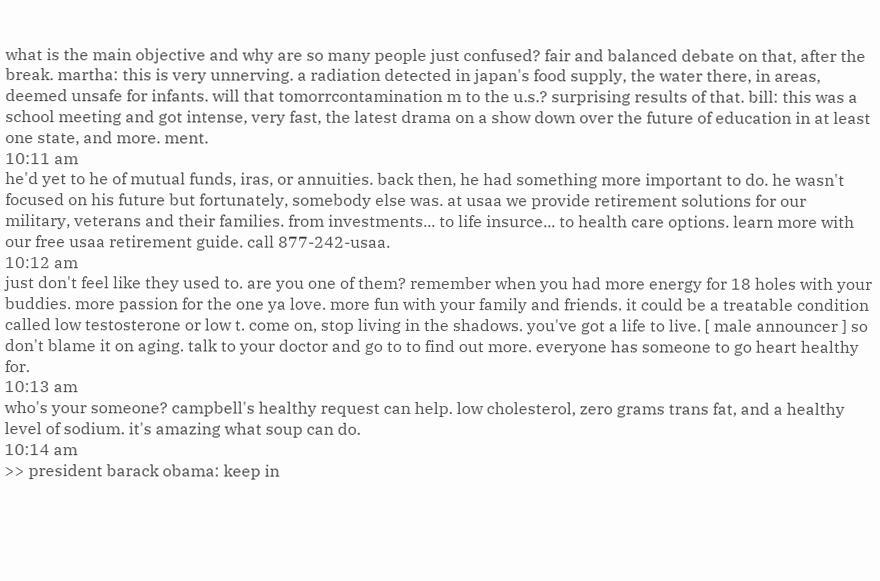what is the main objective and why are so many people just confused? fair and balanced debate on that, after the break. martha: this is very unnerving. a radiation detected in japan's food supply, the water there, in areas, deemed unsafe for infants. will that tomorrcontamination m to the u.s.? surprising results of that. bill: this was a school meeting and got intense, very fast, the latest drama on a show down over the future of education in at least one state, and more. ment.
10:11 am
he'd yet to he of mutual funds, iras, or annuities. back then, he had something more important to do. he wasn't focused on his future but fortunately, somebody else was. at usaa we provide retirement solutions for our military, veterans and their families. from investments... to life insurce... to health care options. learn more with our free usaa retirement guide. call 877-242-usaa.
10:12 am
just don't feel like they used to. are you one of them? remember when you had more energy for 18 holes with your buddies. more passion for the one ya love. more fun with your family and friends. it could be a treatable condition called low testosterone or low t. come on, stop living in the shadows. you've got a life to live. [ male announcer ] so don't blame it on aging. talk to your doctor and go to to find out more. everyone has someone to go heart healthy for.
10:13 am
who's your someone? campbell's healthy request can help. low cholesterol, zero grams trans fat, and a healthy level of sodium. it's amazing what soup can do.
10:14 am
>> president barack obama: keep in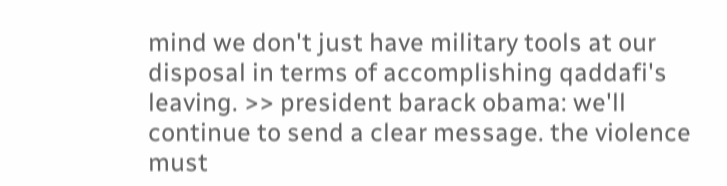mind we don't just have military tools at our disposal in terms of accomplishing qaddafi's leaving. >> president barack obama: we'll continue to send a clear message. the violence must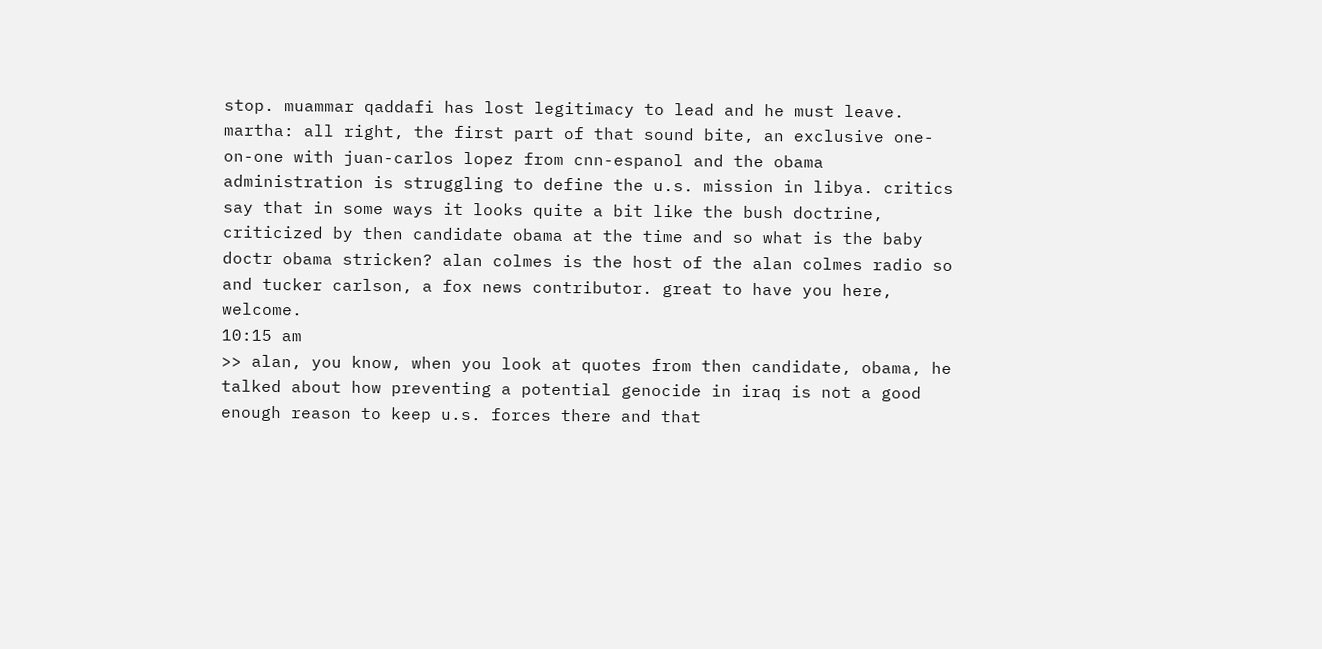stop. muammar qaddafi has lost legitimacy to lead and he must leave. martha: all right, the first part of that sound bite, an exclusive one-on-one with juan-carlos lopez from cnn-espanol and the obama administration is struggling to define the u.s. mission in libya. critics say that in some ways it looks quite a bit like the bush doctrine, criticized by then candidate obama at the time and so what is the baby doctr obama stricken? alan colmes is the host of the alan colmes radio so and tucker carlson, a fox news contributor. great to have you here, welcome.
10:15 am
>> alan, you know, when you look at quotes from then candidate, obama, he talked about how preventing a potential genocide in iraq is not a good enough reason to keep u.s. forces there and that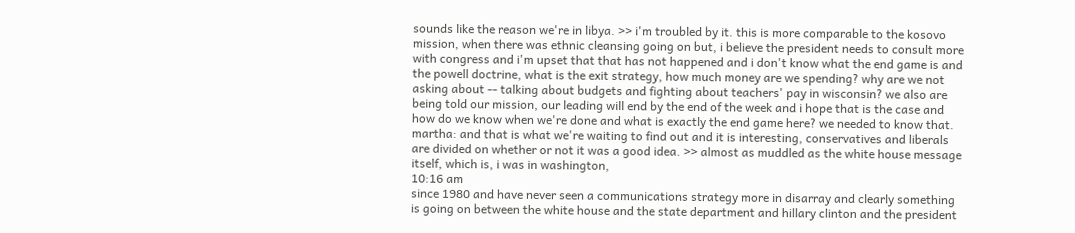sounds like the reason we're in libya. >> i'm troubled by it. this is more comparable to the kosovo mission, when there was ethnic cleansing going on but, i believe the president needs to consult more with congress and i'm upset that that has not happened and i don't know what the end game is and the powell doctrine, what is the exit strategy, how much money are we spending? why are we not asking about -- talking about budgets and fighting about teachers' pay in wisconsin? we also are being told our mission, our leading will end by the end of the week and i hope that is the case and how do we know when we're done and what is exactly the end game here? we needed to know that. martha: and that is what we're waiting to find out and it is interesting, conservatives and liberals are divided on whether or not it was a good idea. >> almost as muddled as the white house message itself, which is, i was in washington,
10:16 am
since 1980 and have never seen a communications strategy more in disarray and clearly something is going on between the white house and the state department and hillary clinton and the president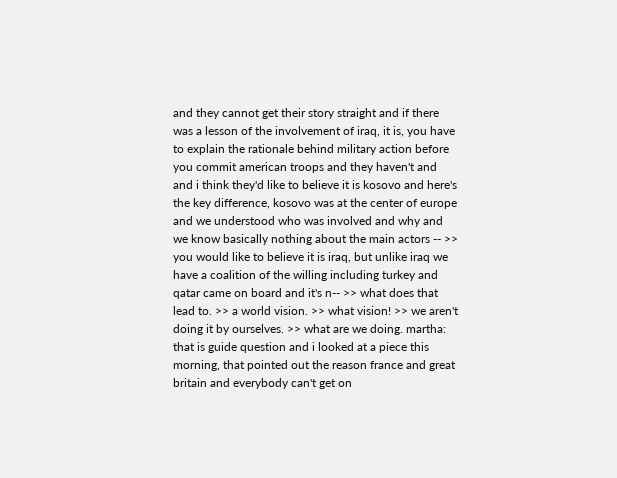and they cannot get their story straight and if there was a lesson of the involvement of iraq, it is, you have to explain the rationale behind military action before you commit american troops and they haven't and and i think they'd like to believe it is kosovo and here's the key difference, kosovo was at the center of europe and we understood who was involved and why and we know basically nothing about the main actors -- >> you would like to believe it is iraq, but unlike iraq we have a coalition of the willing including turkey and qatar came on board and it's n-- >> what does that lead to. >> a world vision. >> what vision! >> we aren't doing it by ourselves. >> what are we doing. martha: that is guide question and i looked at a piece this morning, that pointed out the reason france and great britain and everybody can't get on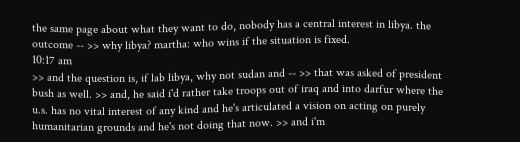the same page about what they want to do, nobody has a central interest in libya. the outcome -- >> why libya? martha: who wins if the situation is fixed.
10:17 am
>> and the question is, if lab libya, why not sudan and -- >> that was asked of president bush as well. >> and, he said i'd rather take troops out of iraq and into darfur where the u.s. has no vital interest of any kind and he's articulated a vision on acting on purely humanitarian grounds and he's not doing that now. >> and i'm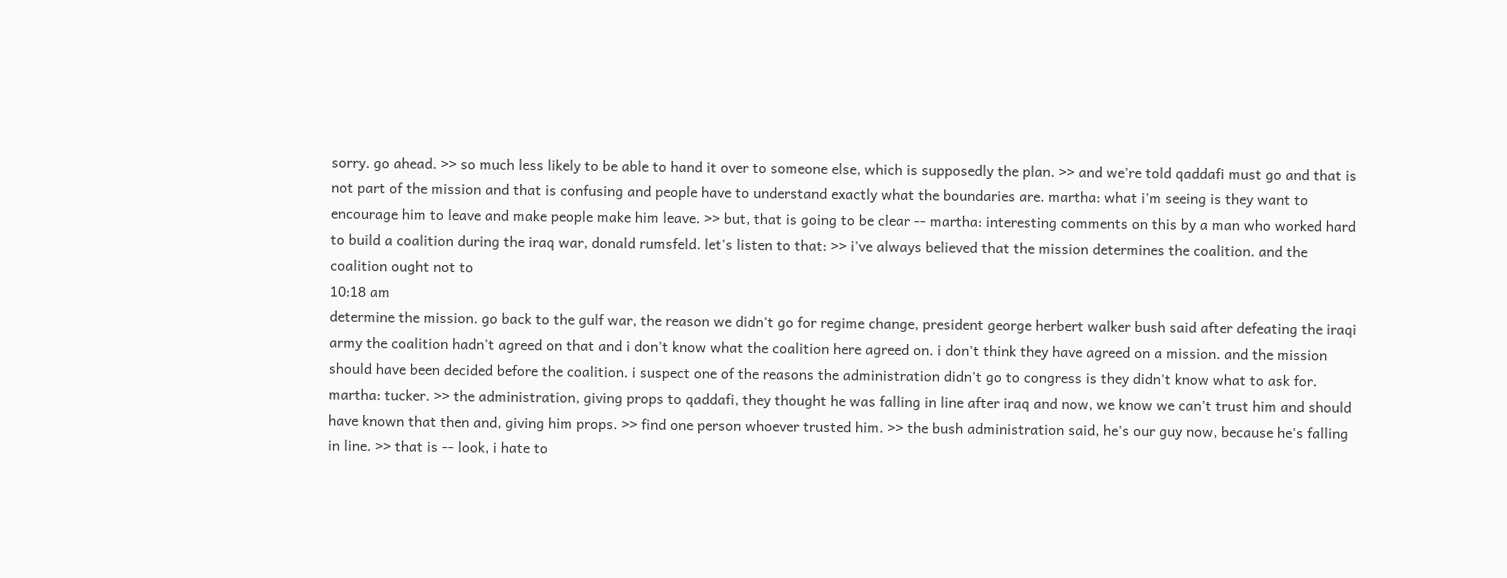sorry. go ahead. >> so much less likely to be able to hand it over to someone else, which is supposedly the plan. >> and we're told qaddafi must go and that is not part of the mission and that is confusing and people have to understand exactly what the boundaries are. martha: what i'm seeing is they want to encourage him to leave and make people make him leave. >> but, that is going to be clear -- martha: interesting comments on this by a man who worked hard to build a coalition during the iraq war, donald rumsfeld. let's listen to that: >> i've always believed that the mission determines the coalition. and the coalition ought not to
10:18 am
determine the mission. go back to the gulf war, the reason we didn't go for regime change, president george herbert walker bush said after defeating the iraqi army the coalition hadn't agreed on that and i don't know what the coalition here agreed on. i don't think they have agreed on a mission. and the mission should have been decided before the coalition. i suspect one of the reasons the administration didn't go to congress is they didn't know what to ask for. martha: tucker. >> the administration, giving props to qaddafi, they thought he was falling in line after iraq and now, we know we can't trust him and should have known that then and, giving him props. >> find one person whoever trusted him. >> the bush administration said, he's our guy now, because he's falling in line. >> that is -- look, i hate to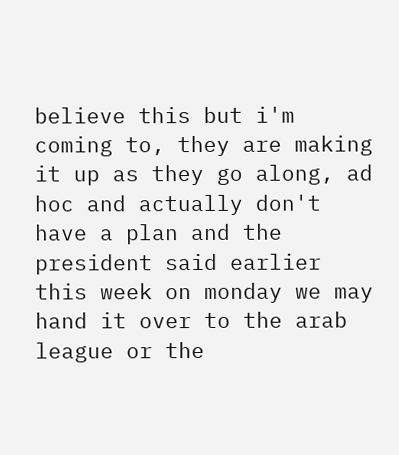believe this but i'm coming to, they are making it up as they go along, ad hoc and actually don't have a plan and the president said earlier this week on monday we may hand it over to the arab league or the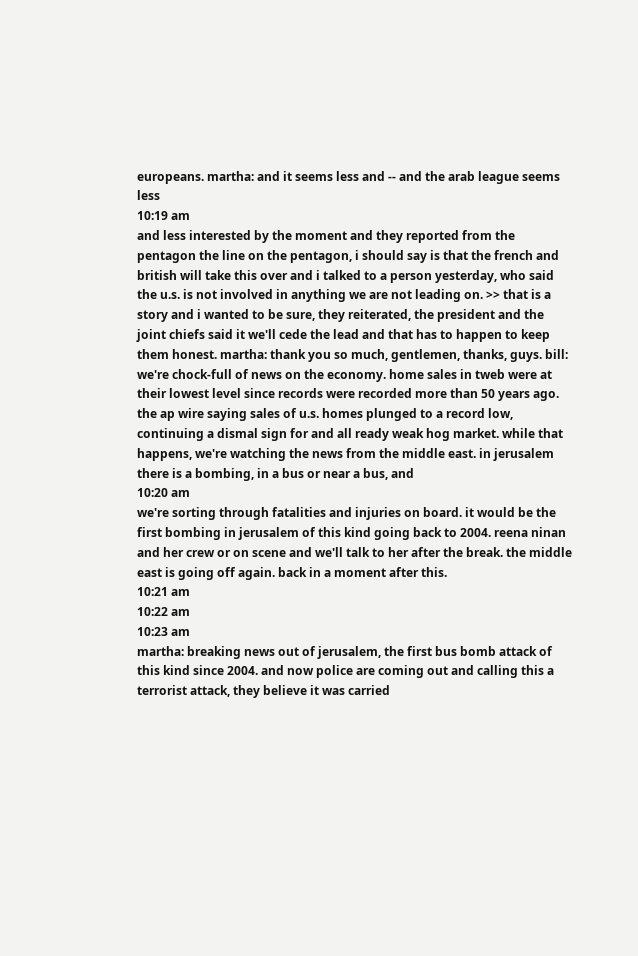europeans. martha: and it seems less and -- and the arab league seems less
10:19 am
and less interested by the moment and they reported from the pentagon the line on the pentagon, i should say is that the french and british will take this over and i talked to a person yesterday, who said the u.s. is not involved in anything we are not leading on. >> that is a story and i wanted to be sure, they reiterated, the president and the joint chiefs said it we'll cede the lead and that has to happen to keep them honest. martha: thank you so much, gentlemen, thanks, guys. bill: we're chock-full of news on the economy. home sales in tweb were at their lowest level since records were recorded more than 50 years ago. the ap wire saying sales of u.s. homes plunged to a record low, continuing a dismal sign for and all ready weak hog market. while that happens, we're watching the news from the middle east. in jerusalem there is a bombing, in a bus or near a bus, and
10:20 am
we're sorting through fatalities and injuries on board. it would be the first bombing in jerusalem of this kind going back to 2004. reena ninan and her crew or on scene and we'll talk to her after the break. the middle east is going off again. back in a moment after this.
10:21 am
10:22 am
10:23 am
martha: breaking news out of jerusalem, the first bus bomb attack of this kind since 2004. and now police are coming out and calling this a terrorist attack, they believe it was carried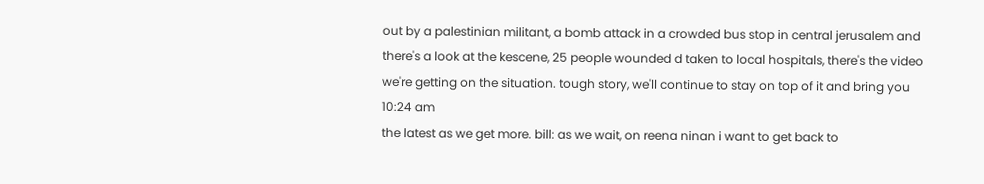out by a palestinian militant, a bomb attack in a crowded bus stop in central jerusalem and there's a look at the kescene, 25 people wounded d taken to local hospitals, there's the video we're getting on the situation. tough story, we'll continue to stay on top of it and bring you
10:24 am
the latest as we get more. bill: as we wait, on reena ninan i want to get back to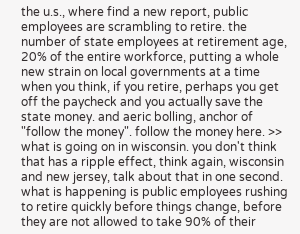the u.s., where find a new report, public employees are scrambling to retire. the number of state employees at retirement age, 20% of the entire workforce, putting a whole new strain on local governments at a time when you think, if you retire, perhaps you get off the paycheck and you actually save the state money. and aeric bolling, anchor of "follow the money". follow the money here. >> what is going on in wisconsin. you don't think that has a ripple effect, think again, wisconsin and new jersey, talk about that in one second. what is happening is public employees rushing to retire quickly before things change, before they are not allowed to take 90% of their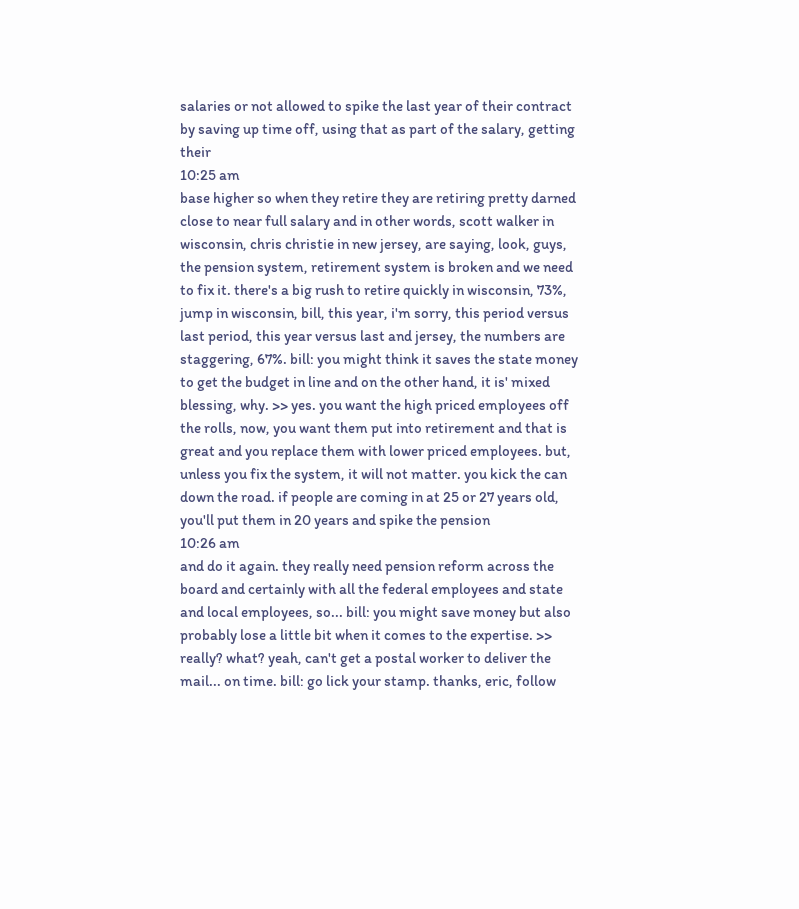salaries or not allowed to spike the last year of their contract by saving up time off, using that as part of the salary, getting their
10:25 am
base higher so when they retire they are retiring pretty darned close to near full salary and in other words, scott walker in wisconsin, chris christie in new jersey, are saying, look, guys, the pension system, retirement system is broken and we need to fix it. there's a big rush to retire quickly in wisconsin, 73%, jump in wisconsin, bill, this year, i'm sorry, this period versus last period, this year versus last and jersey, the numbers are staggering, 67%. bill: you might think it saves the state money to get the budget in line and on the other hand, it is' mixed blessing, why. >> yes. you want the high priced employees off the rolls, now, you want them put into retirement and that is great and you replace them with lower priced employees. but, unless you fix the system, it will not matter. you kick the can down the road. if people are coming in at 25 or 27 years old, you'll put them in 20 years and spike the pension
10:26 am
and do it again. they really need pension reform across the board and certainly with all the federal employees and state and local employees, so... bill: you might save money but also probably lose a little bit when it comes to the expertise. >> really? what? yeah, can't get a postal worker to deliver the mail... on time. bill: go lick your stamp. thanks, eric, follow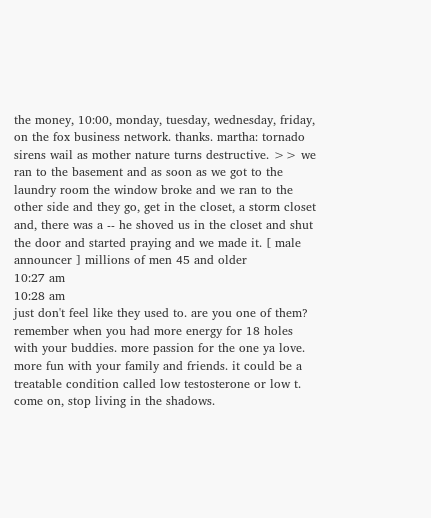the money, 10:00, monday, tuesday, wednesday, friday, on the fox business network. thanks. martha: tornado sirens wail as mother nature turns destructive. >> we ran to the basement and as soon as we got to the laundry room the window broke and we ran to the other side and they go, get in the closet, a storm closet and, there was a -- he shoved us in the closet and shut the door and started praying and we made it. [ male announcer ] millions of men 45 and older
10:27 am
10:28 am
just don't feel like they used to. are you one of them? remember when you had more energy for 18 holes with your buddies. more passion for the one ya love. more fun with your family and friends. it could be a treatable condition called low testosterone or low t. come on, stop living in the shadows.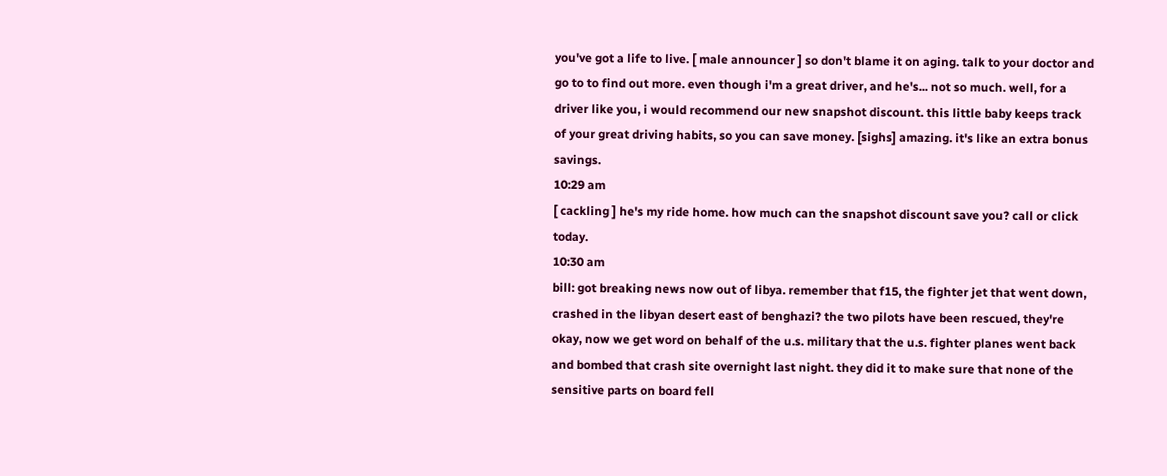you've got a life to live. [ male announcer ] so don't blame it on aging. talk to your doctor and go to to find out more. even though i'm a great driver, and he's... not so much. well, for a driver like you, i would recommend our new snapshot discount. this little baby keeps track of your great driving habits, so you can save money. [sighs] amazing. it's like an extra bonus savings.
10:29 am
[ cackling ] he's my ride home. how much can the snapshot discount save you? call or click today.
10:30 am
bill: got breaking news now out of libya. remember that f15, the fighter jet that went down, crashed in the libyan desert east of benghazi? the two pilots have been rescued, they're okay, now we get word on behalf of the u.s. military that the u.s. fighter planes went back and bombed that crash site overnight last night. they did it to make sure that none of the sensitive parts on board fell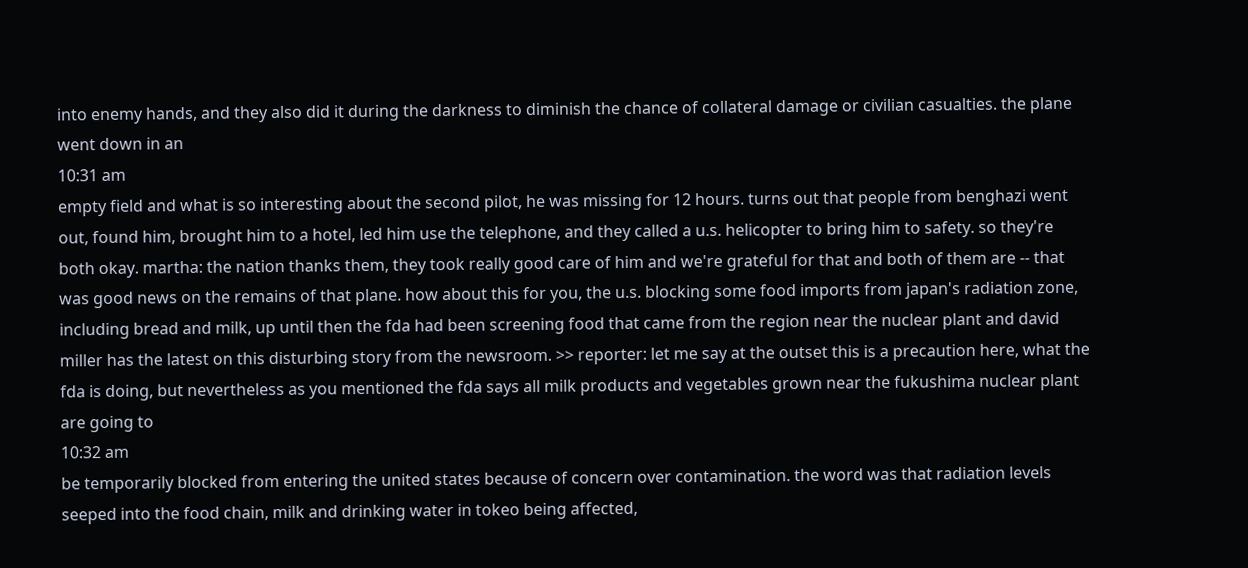into enemy hands, and they also did it during the darkness to diminish the chance of collateral damage or civilian casualties. the plane went down in an
10:31 am
empty field and what is so interesting about the second pilot, he was missing for 12 hours. turns out that people from benghazi went out, found him, brought him to a hotel, led him use the telephone, and they called a u.s. helicopter to bring him to safety. so they're both okay. martha: the nation thanks them, they took really good care of him and we're grateful for that and both of them are -- that was good news on the remains of that plane. how about this for you, the u.s. blocking some food imports from japan's radiation zone, including bread and milk, up until then the fda had been screening food that came from the region near the nuclear plant and david miller has the latest on this disturbing story from the newsroom. >> reporter: let me say at the outset this is a precaution here, what the fda is doing, but nevertheless as you mentioned the fda says all milk products and vegetables grown near the fukushima nuclear plant are going to
10:32 am
be temporarily blocked from entering the united states because of concern over contamination. the word was that radiation levels seeped into the food chain, milk and drinking water in tokeo being affected,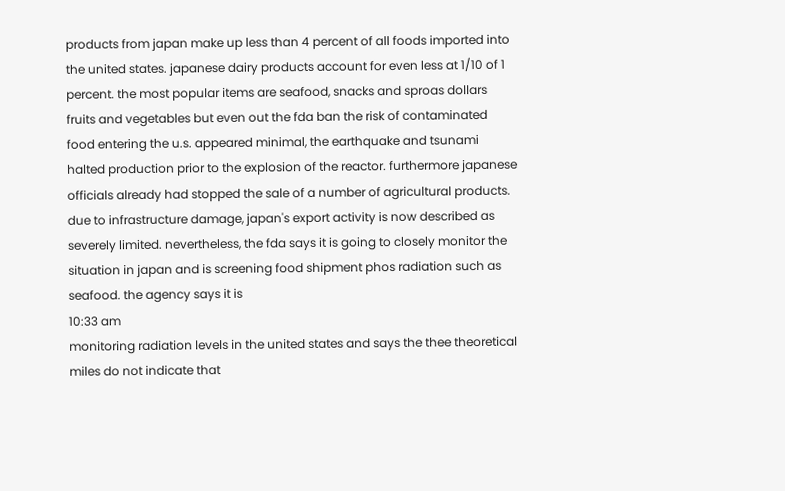products from japan make up less than 4 percent of all foods imported into the united states. japanese dairy products account for even less at 1/10 of 1 percent. the most popular items are seafood, snacks and sproas dollars fruits and vegetables but even out the fda ban the risk of contaminated food entering the u.s. appeared minimal, the earthquake and tsunami halted production prior to the explosion of the reactor. furthermore japanese officials already had stopped the sale of a number of agricultural products. due to infrastructure damage, japan's export activity is now described as severely limited. nevertheless, the fda says it is going to closely monitor the situation in japan and is screening food shipment phos radiation such as seafood. the agency says it is
10:33 am
monitoring radiation levels in the united states and says the thee theoretical miles do not indicate that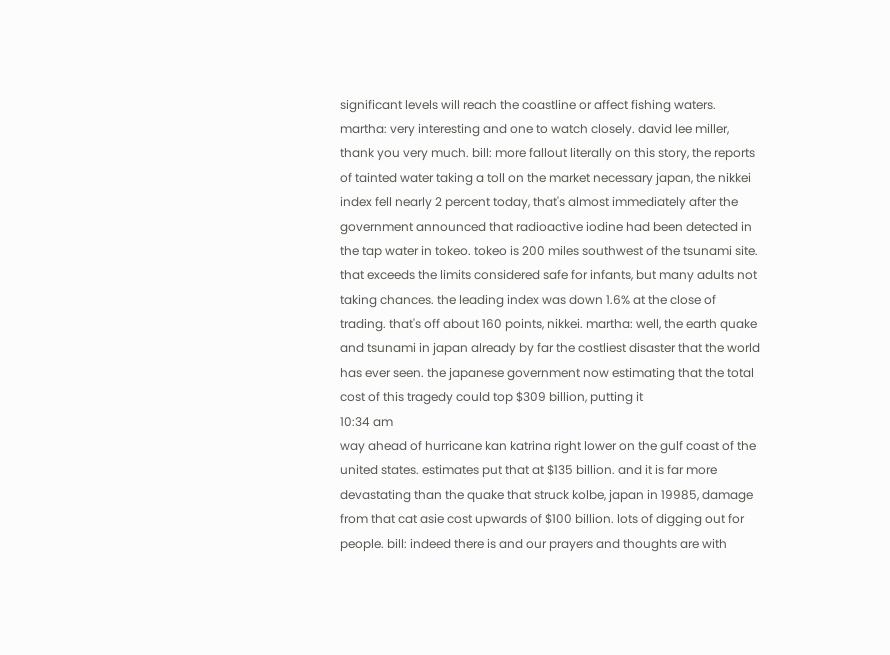significant levels will reach the coastline or affect fishing waters. martha: very interesting and one to watch closely. david lee miller, thank you very much. bill: more fallout literally on this story, the reports of tainted water taking a toll on the market necessary japan, the nikkei index fell nearly 2 percent today, that's almost immediately after the government announced that radioactive iodine had been detected in the tap water in tokeo. tokeo is 200 miles southwest of the tsunami site. that exceeds the limits considered safe for infants, but many adults not taking chances. the leading index was down 1.6% at the close of trading. that's off about 160 points, nikkei. martha: well, the earth quake and tsunami in japan already by far the costliest disaster that the world has ever seen. the japanese government now estimating that the total cost of this tragedy could top $309 billion, putting it
10:34 am
way ahead of hurricane kan katrina right lower on the gulf coast of the united states. estimates put that at $135 billion. and it is far more devastating than the quake that struck kolbe, japan in 19985, damage from that cat asie cost upwards of $100 billion. lots of digging out for people. bill: indeed there is and our prayers and thoughts are with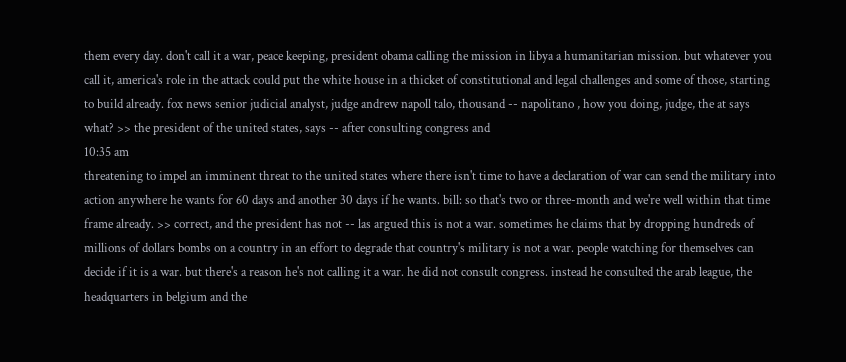them every day. don't call it a war, peace keeping, president obama calling the mission in libya a humanitarian mission. but whatever you call it, america's role in the attack could put the white house in a thicket of constitutional and legal challenges and some of those, starting to build already. fox news senior judicial analyst, judge andrew napoll talo, thousand -- napolitano , how you doing, judge, the at says what? >> the president of the united states, says -- after consulting congress and
10:35 am
threatening to impel an imminent threat to the united states where there isn't time to have a declaration of war can send the military into action anywhere he wants for 60 days and another 30 days if he wants. bill: so that's two or three-month and we're well within that time frame already. >> correct, and the president has not -- las argued this is not a war. sometimes he claims that by dropping hundreds of millions of dollars bombs on a country in an effort to degrade that country's military is not a war. people watching for themselves can decide if it is a war. but there's a reason he's not calling it a war. he did not consult congress. instead he consulted the arab league, the headquarters in belgium and the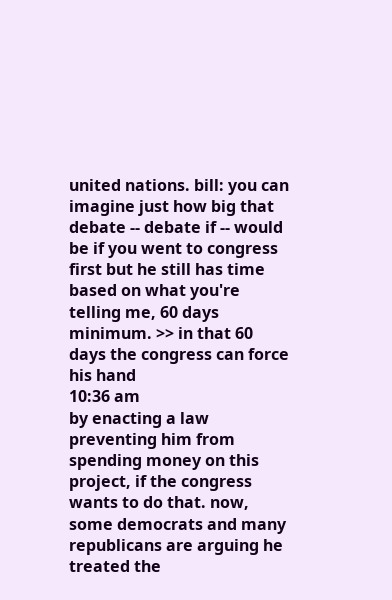united nations. bill: you can imagine just how big that debate -- debate if -- would be if you went to congress first but he still has time based on what you're telling me, 60 days minimum. >> in that 60 days the congress can force his hand
10:36 am
by enacting a law preventing him from spending money on this project, if the congress wants to do that. now, some democrats and many republicans are arguing he treated the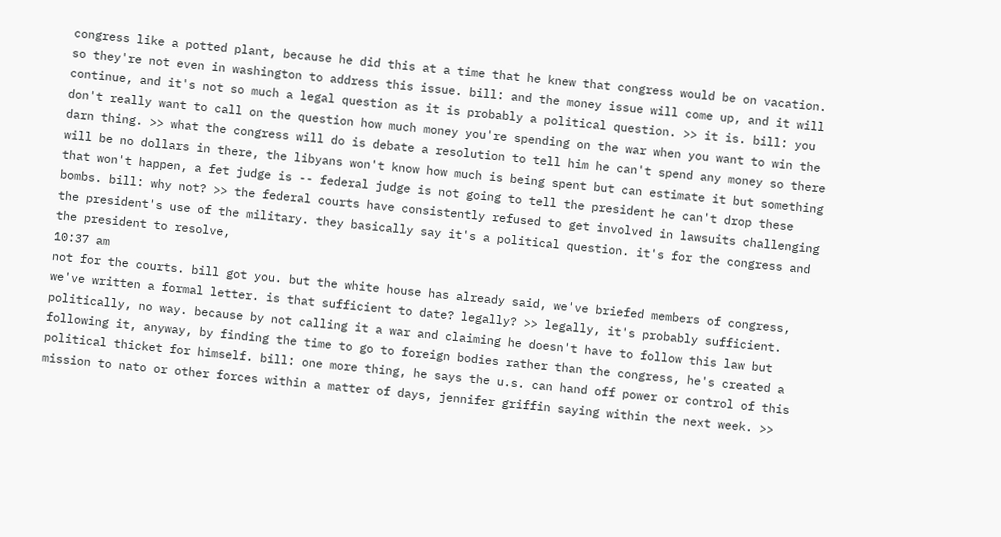congress like a potted plant, because he did this at a time that he knew that congress would be on vacation. so they're not even in washington to address this issue. bill: and the money issue will come up, and it will continue, and it's not so much a legal question as it is probably a political question. >> it is. bill: you don't really want to call on the question how much money you're spending on the war when you want to win the darn thing. >> what the congress will do is debate a resolution to tell him he can't spend any money so there will be no dollars in there, the libyans won't know how much is being spent but can estimate it but something that won't happen, a fet judge is -- federal judge is not going to tell the president he can't drop these bombs. bill: why not? >> the federal courts have consistently refused to get involved in lawsuits challenging the president's use of the military. they basically say it's a political question. it's for the congress and the president to resolve,
10:37 am
not for the courts. bill got you. but the white house has already said, we've briefed members of congress, we've written a formal letter. is that sufficient to date? legally? >> legally, it's probably sufficient. politically, no way. because by not calling it a war and claiming he doesn't have to follow this law but following it, anyway, by finding the time to go to foreign bodies rather than the congress, he's created a political thicket for himself. bill: one more thing, he says the u.s. can hand off power or control of this mission to nato or other forces within a matter of days, jennifer griffin saying within the next week. >>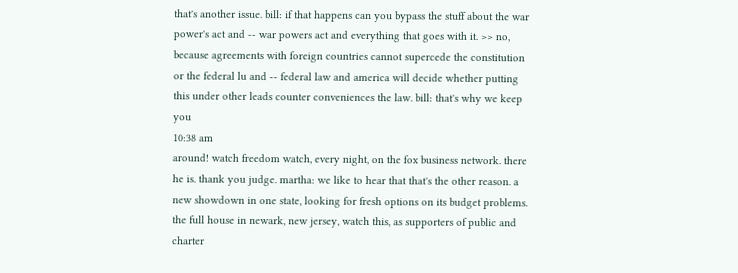that's another issue. bill: if that happens can you bypass the stuff about the war power's act and -- war powers act and everything that goes with it. >> no, because agreements with foreign countries cannot supercede the constitution or the federal lu and -- federal law and america will decide whether putting this under other leads counter conveniences the law. bill: that's why we keep you
10:38 am
around! watch freedom watch, every night, on the fox business network. there he is. thank you judge. martha: we like to hear that that's the other reason. a new showdown in one state, looking for fresh options on its budget problems. the full house in newark, new jersey, watch this, as supporters of public and charter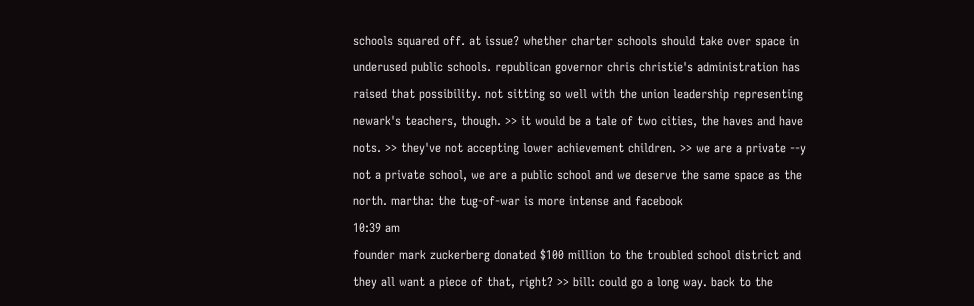schools squared off. at issue? whether charter schools should take over space in underused public schools. republican governor chris christie's administration has raised that possibility. not sitting so well with the union leadership representing newark's teachers, though. >> it would be a tale of two cities, the haves and have nots. >> they've not accepting lower achievement children. >> we are a private --y not a private school, we are a public school and we deserve the same space as the north. martha: the tug-of-war is more intense and facebook
10:39 am
founder mark zuckerberg donated $100 million to the troubled school district and they all want a piece of that, right? >> bill: could go a long way. back to the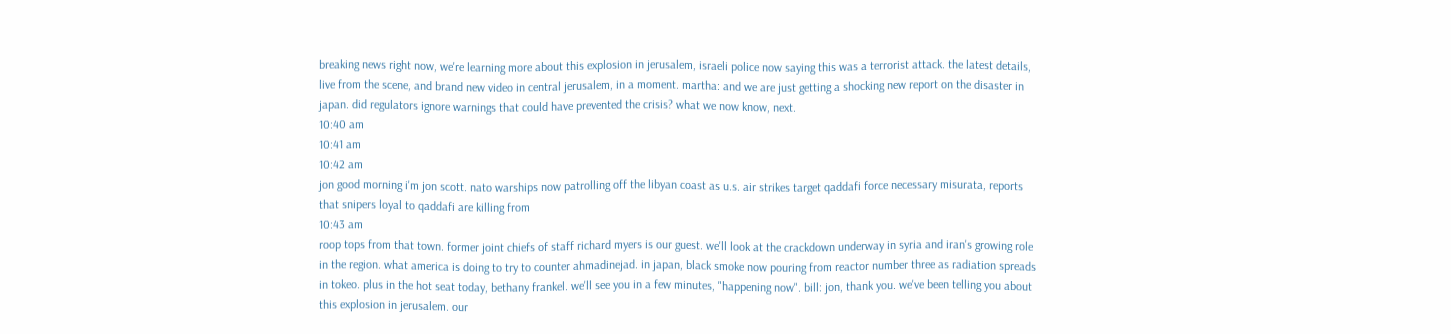breaking news right now, we're learning more about this explosion in jerusalem, israeli police now saying this was a terrorist attack. the latest details, live from the scene, and brand new video in central jerusalem, in a moment. martha: and we are just getting a shocking new report on the disaster in japan. did regulators ignore warnings that could have prevented the crisis? what we now know, next.
10:40 am
10:41 am
10:42 am
jon good morning i'm jon scott. nato warships now patrolling off the libyan coast as u.s. air strikes target qaddafi force necessary misurata, reports that snipers loyal to qaddafi are killing from
10:43 am
roop tops from that town. former joint chiefs of staff richard myers is our guest. we'll look at the crackdown underway in syria and iran's growing role in the region. what america is doing to try to counter ahmadinejad. in japan, black smoke now pouring from reactor number three as radiation spreads in tokeo. plus in the hot seat today, bethany frankel. we'll see you in a few minutes, "happening now". bill: jon, thank you. we've been telling you about this explosion in jerusalem. our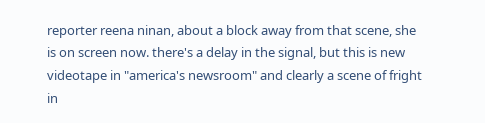reporter reena ninan, about a block away from that scene, she is on screen now. there's a delay in the signal, but this is new videotape in "america's newsroom" and clearly a scene of fright in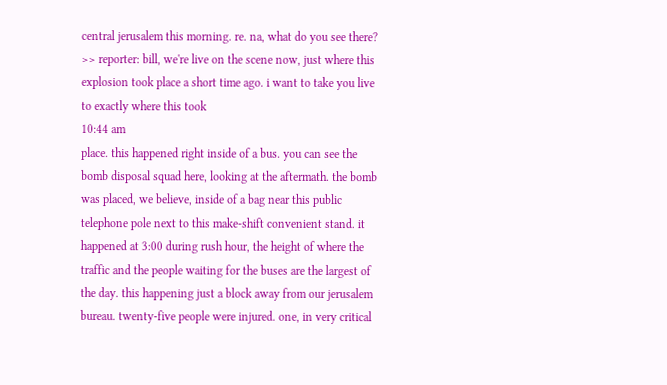central jerusalem this morning. re. na, what do you see there? >> reporter: bill, we're live on the scene now, just where this explosion took place a short time ago. i want to take you live to exactly where this took
10:44 am
place. this happened right inside of a bus. you can see the bomb disposal squad here, looking at the aftermath. the bomb was placed, we believe, inside of a bag near this public telephone pole next to this make-shift convenient stand. it happened at 3:00 during rush hour, the height of where the traffic and the people waiting for the buses are the largest of the day. this happening just a block away from our jerusalem bureau. twenty-five people were injured. one, in very critical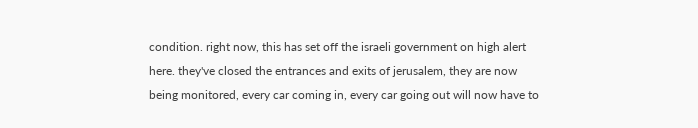condition. right now, this has set off the israeli government on high alert here. they've closed the entrances and exits of jerusalem, they are now being monitored, every car coming in, every car going out will now have to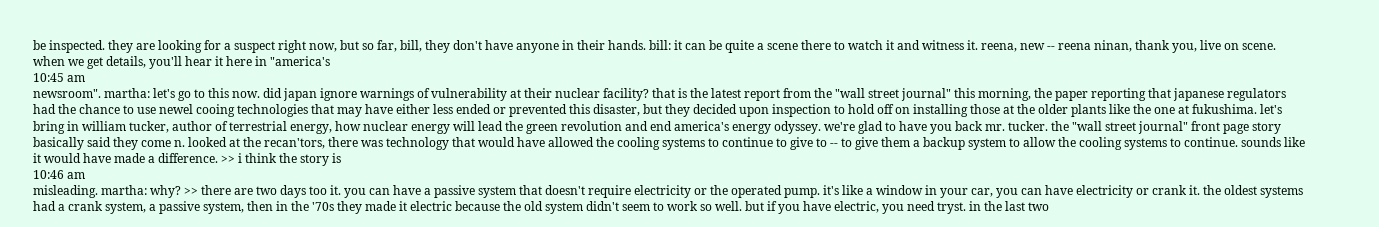be inspected. they are looking for a suspect right now, but so far, bill, they don't have anyone in their hands. bill: it can be quite a scene there to watch it and witness it. reena, new -- reena ninan, thank you, live on scene. when we get details, you'll hear it here in "america's
10:45 am
newsroom". martha: let's go to this now. did japan ignore warnings of vulnerability at their nuclear facility? that is the latest report from the "wall street journal" this morning, the paper reporting that japanese regulators had the chance to use newel cooing technologies that may have either less ended or prevented this disaster, but they decided upon inspection to hold off on installing those at the older plants like the one at fukushima. let's bring in william tucker, author of terrestrial energy, how nuclear energy will lead the green revolution and end america's energy odyssey. we're glad to have you back mr. tucker. the "wall street journal" front page story basically said they come n. looked at the recan'tors, there was technology that would have allowed the cooling systems to continue to give to -- to give them a backup system to allow the cooling systems to continue. sounds like it would have made a difference. >> i think the story is
10:46 am
misleading. martha: why? >> there are two days too it. you can have a passive system that doesn't require electricity or the operated pump. it's like a window in your car, you can have electricity or crank it. the oldest systems had a crank system, a passive system, then in the '70s they made it electric because the old system didn't seem to work so well. but if you have electric, you need tryst. in the last two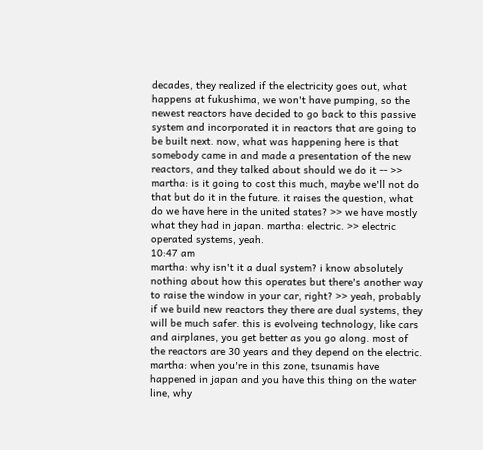decades, they realized if the electricity goes out, what happens at fukushima, we won't have pumping, so the newest reactors have decided to go back to this passive system and incorporated it in reactors that are going to be built next. now, what was happening here is that somebody came in and made a presentation of the new reactors, and they talked about should we do it -- >> martha: is it going to cost this much, maybe we'll not do that but do it in the future. it raises the question, what do we have here in the united states? >> we have mostly what they had in japan. martha: electric. >> electric operated systems, yeah.
10:47 am
martha: why isn't it a dual system? i know absolutely nothing about how this operates but there's another way to raise the window in your car, right? >> yeah, probably if we build new reactors they there are dual systems, they will be much safer. this is evolveing technology, like cars and airplanes, you get better as you go along. most of the reactors are 30 years and they depend on the electric. martha: when you're in this zone, tsunamis have happened in japan and you have this thing on the water line, why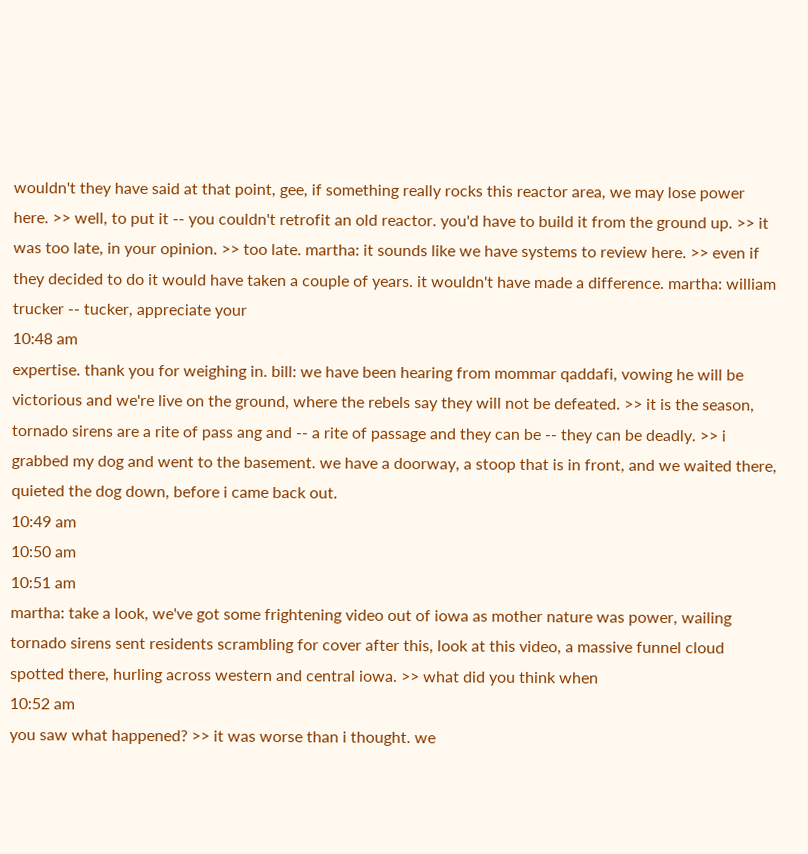wouldn't they have said at that point, gee, if something really rocks this reactor area, we may lose power here. >> well, to put it -- you couldn't retrofit an old reactor. you'd have to build it from the ground up. >> it was too late, in your opinion. >> too late. martha: it sounds like we have systems to review here. >> even if they decided to do it would have taken a couple of years. it wouldn't have made a difference. martha: william trucker -- tucker, appreciate your
10:48 am
expertise. thank you for weighing in. bill: we have been hearing from mommar qaddafi, vowing he will be victorious and we're live on the ground, where the rebels say they will not be defeated. >> it is the season, tornado sirens are a rite of pass ang and -- a rite of passage and they can be -- they can be deadly. >> i grabbed my dog and went to the basement. we have a doorway, a stoop that is in front, and we waited there, quieted the dog down, before i came back out.
10:49 am
10:50 am
10:51 am
martha: take a look, we've got some frightening video out of iowa as mother nature was power, wailing tornado sirens sent residents scrambling for cover after this, look at this video, a massive funnel cloud spotted there, hurling across western and central iowa. >> what did you think when
10:52 am
you saw what happened? >> it was worse than i thought. we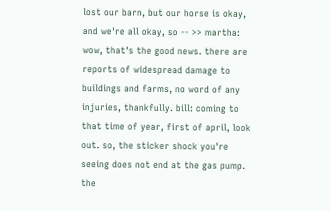lost our barn, but our horse is okay, and we're all okay, so -- >> martha: wow, that's the good news. there are reports of widespread damage to buildings and farms, no word of any injuries, thankfully. bill: coming to that time of year, first of april, look out. so, the sticker shock you're seeing does not end at the gas pump. the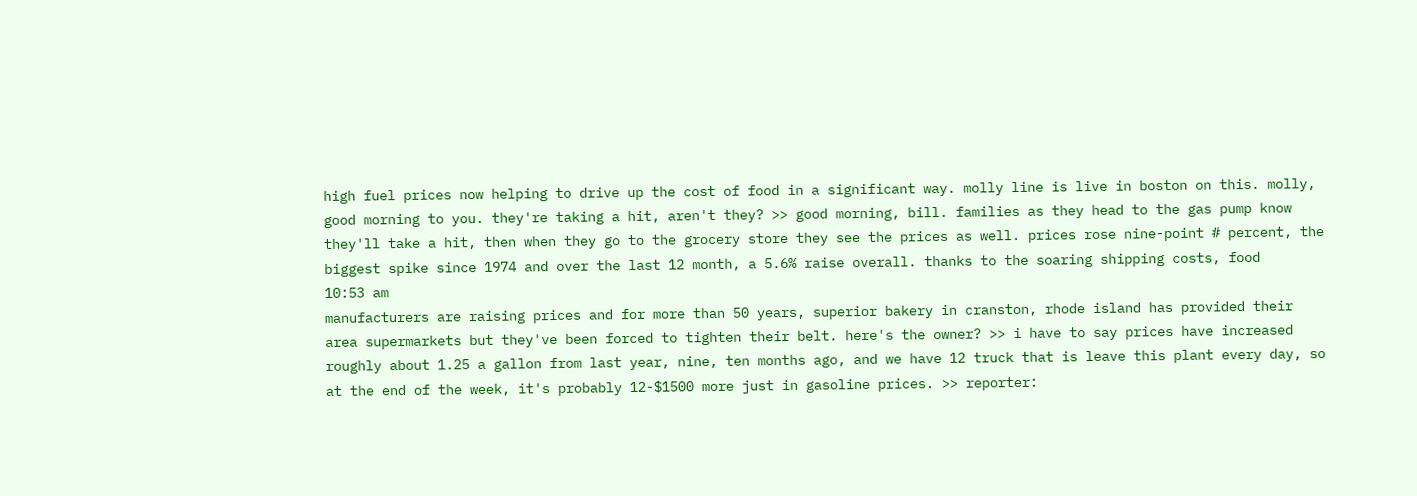high fuel prices now helping to drive up the cost of food in a significant way. molly line is live in boston on this. molly, good morning to you. they're taking a hit, aren't they? >> good morning, bill. families as they head to the gas pump know they'll take a hit, then when they go to the grocery store they see the prices as well. prices rose nine-point # percent, the biggest spike since 1974 and over the last 12 month, a 5.6% raise overall. thanks to the soaring shipping costs, food
10:53 am
manufacturers are raising prices and for more than 50 years, superior bakery in cranston, rhode island has provided their area supermarkets but they've been forced to tighten their belt. here's the owner? >> i have to say prices have increased roughly about 1.25 a gallon from last year, nine, ten months ago, and we have 12 truck that is leave this plant every day, so at the end of the week, it's probably 12-$1500 more just in gasoline prices. >> reporter: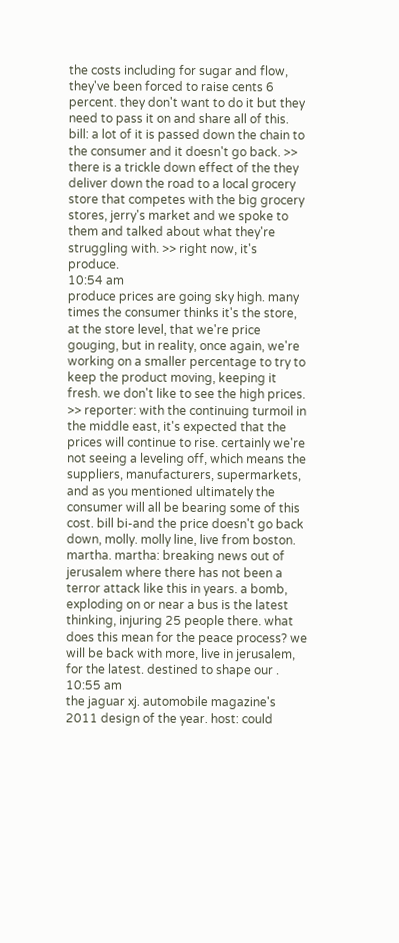the costs including for sugar and flow, they've been forced to raise cents 6 percent. they don't want to do it but they need to pass it on and share all of this. bill: a lot of it is passed down the chain to the consumer and it doesn't go back. >> there is a trickle down effect of the they deliver down the road to a local grocery store that competes with the big grocery stores, jerry's market and we spoke to them and talked about what they're struggling with. >> right now, it's produce.
10:54 am
produce prices are going sky high. many times the consumer thinks it's the store, at the store level, that we're price gouging, but in reality, once again, we're working on a smaller percentage to try to keep the product moving, keeping it fresh. we don't like to see the high prices. >> reporter: with the continuing turmoil in the middle east, it's expected that the prices will continue to rise. certainly we're not seeing a leveling off, which means the suppliers, manufacturers, supermarkets, and as you mentioned ultimately the consumer will all be bearing some of this cost. bill bi-and the price doesn't go back down, molly. molly line, live from boston. martha. martha: breaking news out of jerusalem where there has not been a terror attack like this in years. a bomb, exploding on or near a bus is the latest thinking, injuring 25 people there. what does this mean for the peace process? we will be back with more, live in jerusalem, for the latest. destined to shape our .
10:55 am
the jaguar xj. automobile magazine's 2011 design of the year. host: could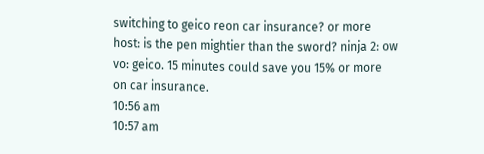switching to geico reon car insurance? or more host: is the pen mightier than the sword? ninja 2: ow vo: geico. 15 minutes could save you 15% or more on car insurance.
10:56 am
10:57 am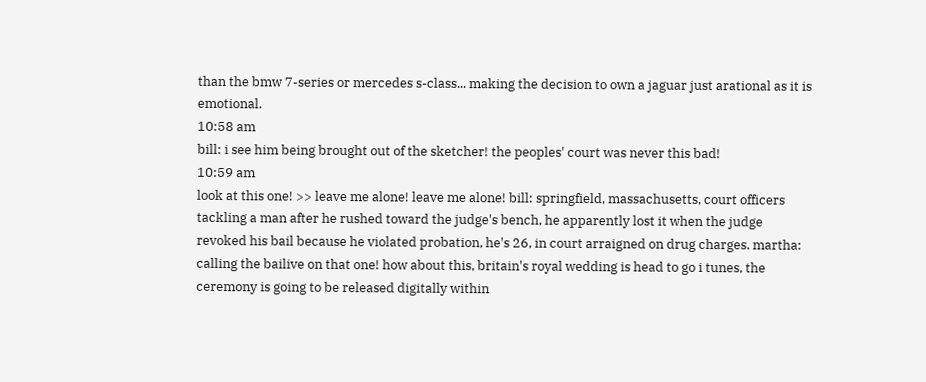than the bmw 7-series or mercedes s-class... making the decision to own a jaguar just arational as it is emotional.
10:58 am
bill: i see him being brought out of the sketcher! the peoples' court was never this bad!
10:59 am
look at this one! >> leave me alone! leave me alone! bill: springfield, massachusetts, court officers tackling a man after he rushed toward the judge's bench, he apparently lost it when the judge revoked his bail because he violated probation, he's 26, in court arraigned on drug charges. martha: calling the bailive on that one! how about this, britain's royal wedding is head to go i tunes, the ceremony is going to be released digitally within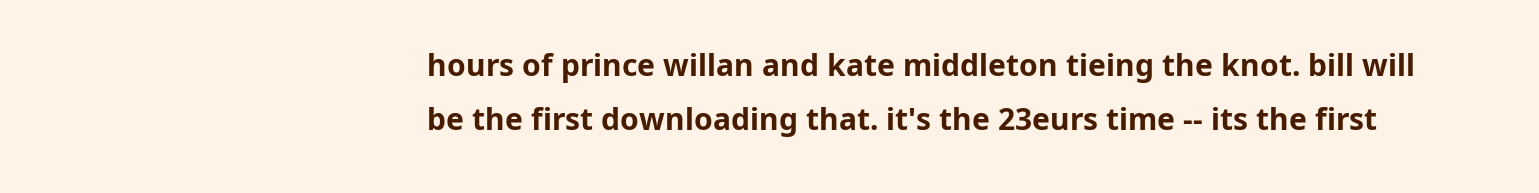hours of prince willan and kate middleton tieing the knot. bill will be the first downloading that. it's the 23eurs time -- its the first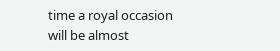time a royal occasion will be almost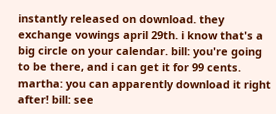instantly released on download. they exchange vowings april 29th. i know that's a big circle on your calendar. bill: you're going to be there, and i can get it for 99 cents. martha: you can apparently download it right after! bill: see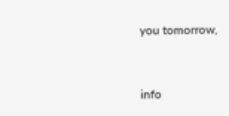you tomorrow,


info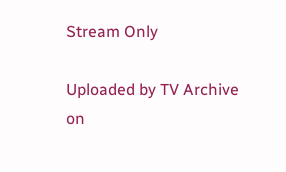Stream Only

Uploaded by TV Archive on